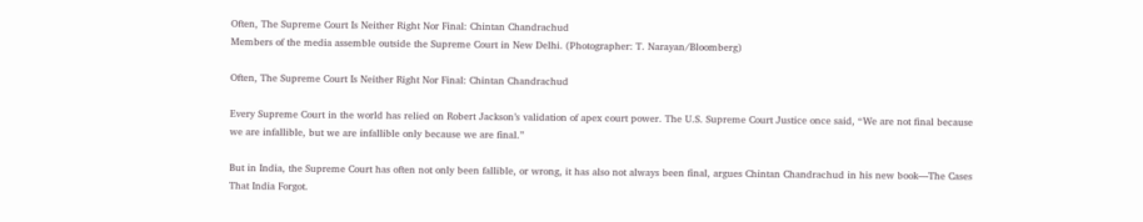Often, The Supreme Court Is Neither Right Nor Final: Chintan Chandrachud
Members of the media assemble outside the Supreme Court in New Delhi. (Photographer: T. Narayan/Bloomberg)

Often, The Supreme Court Is Neither Right Nor Final: Chintan Chandrachud

Every Supreme Court in the world has relied on Robert Jackson’s validation of apex court power. The U.S. Supreme Court Justice once said, “We are not final because we are infallible, but we are infallible only because we are final.”

But in India, the Supreme Court has often not only been fallible, or wrong, it has also not always been final, argues Chintan Chandrachud in his new book—The Cases That India Forgot.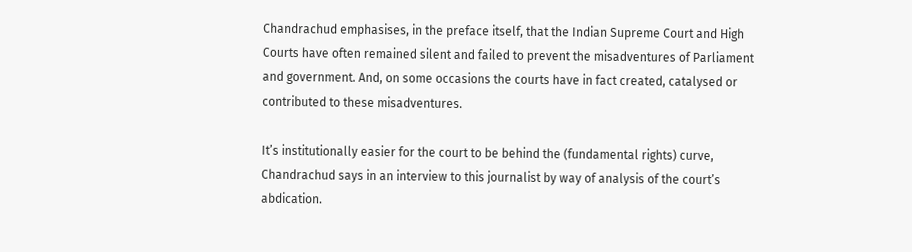Chandrachud emphasises, in the preface itself, that the Indian Supreme Court and High Courts have often remained silent and failed to prevent the misadventures of Parliament and government. And, on some occasions the courts have in fact created, catalysed or contributed to these misadventures.

It’s institutionally easier for the court to be behind the (fundamental rights) curve, Chandrachud says in an interview to this journalist by way of analysis of the court’s abdication.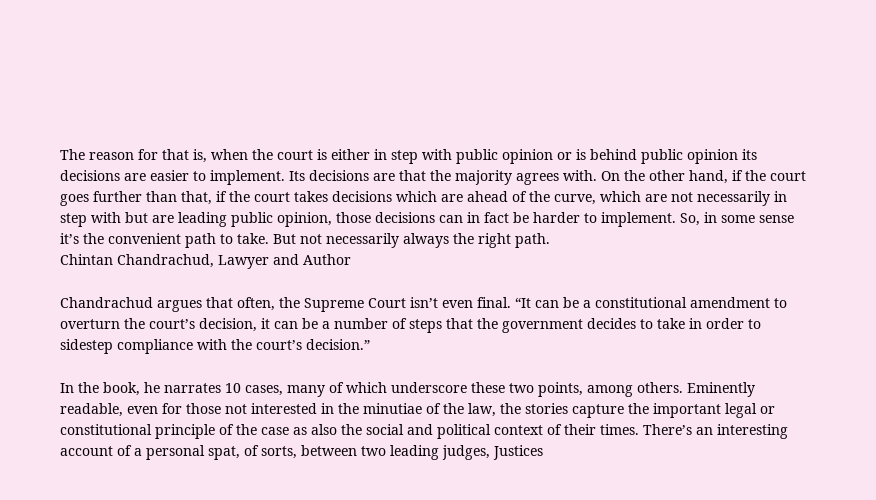The reason for that is, when the court is either in step with public opinion or is behind public opinion its decisions are easier to implement. Its decisions are that the majority agrees with. On the other hand, if the court goes further than that, if the court takes decisions which are ahead of the curve, which are not necessarily in step with but are leading public opinion, those decisions can in fact be harder to implement. So, in some sense it’s the convenient path to take. But not necessarily always the right path.
Chintan Chandrachud, Lawyer and Author

Chandrachud argues that often, the Supreme Court isn’t even final. “It can be a constitutional amendment to overturn the court’s decision, it can be a number of steps that the government decides to take in order to sidestep compliance with the court’s decision.”

In the book, he narrates 10 cases, many of which underscore these two points, among others. Eminently readable, even for those not interested in the minutiae of the law, the stories capture the important legal or constitutional principle of the case as also the social and political context of their times. There’s an interesting account of a personal spat, of sorts, between two leading judges, Justices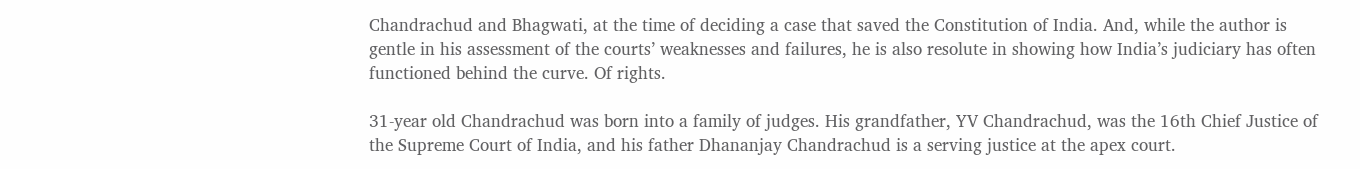Chandrachud and Bhagwati, at the time of deciding a case that saved the Constitution of India. And, while the author is gentle in his assessment of the courts’ weaknesses and failures, he is also resolute in showing how India’s judiciary has often functioned behind the curve. Of rights.

31-year old Chandrachud was born into a family of judges. His grandfather, YV Chandrachud, was the 16th Chief Justice of the Supreme Court of India, and his father Dhananjay Chandrachud is a serving justice at the apex court.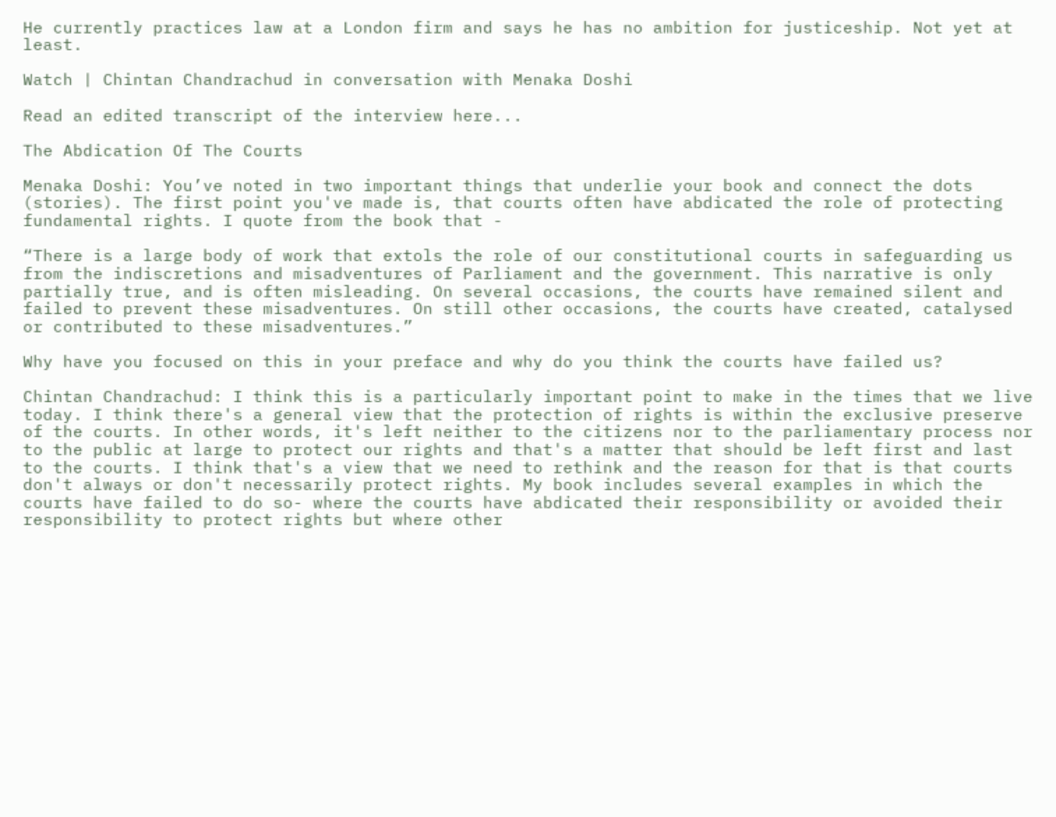He currently practices law at a London firm and says he has no ambition for justiceship. Not yet at least.

Watch | Chintan Chandrachud in conversation with Menaka Doshi

Read an edited transcript of the interview here...

The Abdication Of The Courts

Menaka Doshi: You’ve noted in two important things that underlie your book and connect the dots (stories). The first point you've made is, that courts often have abdicated the role of protecting fundamental rights. I quote from the book that -

“There is a large body of work that extols the role of our constitutional courts in safeguarding us from the indiscretions and misadventures of Parliament and the government. This narrative is only partially true, and is often misleading. On several occasions, the courts have remained silent and failed to prevent these misadventures. On still other occasions, the courts have created, catalysed or contributed to these misadventures.”

Why have you focused on this in your preface and why do you think the courts have failed us?

Chintan Chandrachud: I think this is a particularly important point to make in the times that we live today. I think there's a general view that the protection of rights is within the exclusive preserve of the courts. In other words, it's left neither to the citizens nor to the parliamentary process nor to the public at large to protect our rights and that's a matter that should be left first and last to the courts. I think that's a view that we need to rethink and the reason for that is that courts don't always or don't necessarily protect rights. My book includes several examples in which the courts have failed to do so- where the courts have abdicated their responsibility or avoided their responsibility to protect rights but where other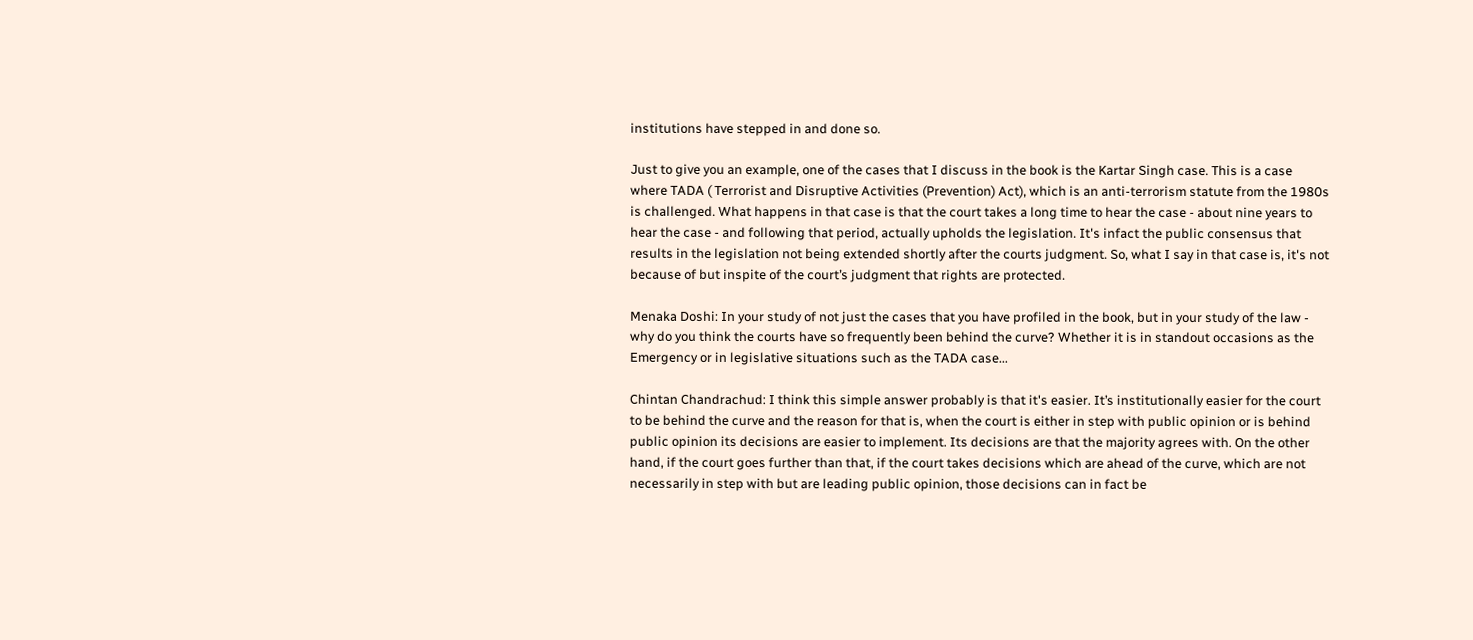institutions have stepped in and done so.

Just to give you an example, one of the cases that I discuss in the book is the Kartar Singh case. This is a case where TADA ( Terrorist and Disruptive Activities (Prevention) Act), which is an anti-terrorism statute from the 1980s is challenged. What happens in that case is that the court takes a long time to hear the case - about nine years to hear the case - and following that period, actually upholds the legislation. It's infact the public consensus that results in the legislation not being extended shortly after the courts judgment. So, what I say in that case is, it's not because of but inspite of the court’s judgment that rights are protected.

Menaka Doshi: In your study of not just the cases that you have profiled in the book, but in your study of the law - why do you think the courts have so frequently been behind the curve? Whether it is in standout occasions as the Emergency or in legislative situations such as the TADA case...

Chintan Chandrachud: I think this simple answer probably is that it's easier. It’s institutionally easier for the court to be behind the curve and the reason for that is, when the court is either in step with public opinion or is behind public opinion its decisions are easier to implement. Its decisions are that the majority agrees with. On the other hand, if the court goes further than that, if the court takes decisions which are ahead of the curve, which are not necessarily in step with but are leading public opinion, those decisions can in fact be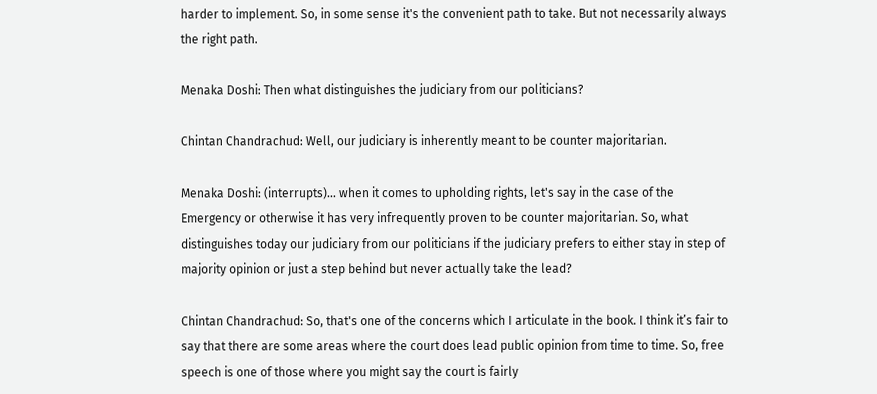harder to implement. So, in some sense it's the convenient path to take. But not necessarily always the right path.

Menaka Doshi: Then what distinguishes the judiciary from our politicians?

Chintan Chandrachud: Well, our judiciary is inherently meant to be counter majoritarian.

Menaka Doshi: (interrupts)... when it comes to upholding rights, let's say in the case of the Emergency or otherwise it has very infrequently proven to be counter majoritarian. So, what distinguishes today our judiciary from our politicians if the judiciary prefers to either stay in step of majority opinion or just a step behind but never actually take the lead?

Chintan Chandrachud: So, that's one of the concerns which I articulate in the book. I think it’s fair to say that there are some areas where the court does lead public opinion from time to time. So, free speech is one of those where you might say the court is fairly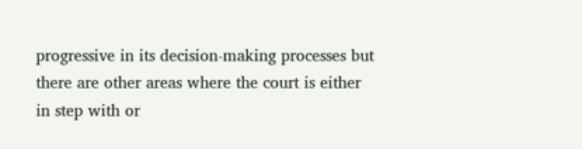progressive in its decision-making processes but there are other areas where the court is either in step with or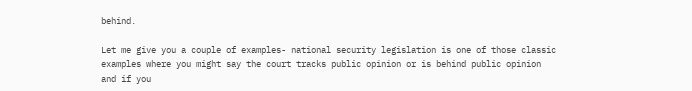behind.

Let me give you a couple of examples- national security legislation is one of those classic examples where you might say the court tracks public opinion or is behind public opinion and if you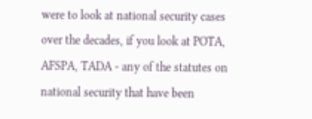were to look at national security cases over the decades, if you look at POTA, AFSPA, TADA - any of the statutes on national security that have been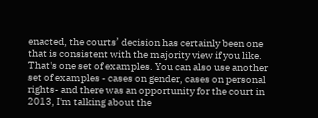enacted, the courts’ decision has certainly been one that is consistent with the majority view if you like. That's one set of examples. You can also use another set of examples - cases on gender, cases on personal rights- and there was an opportunity for the court in 2013, I'm talking about the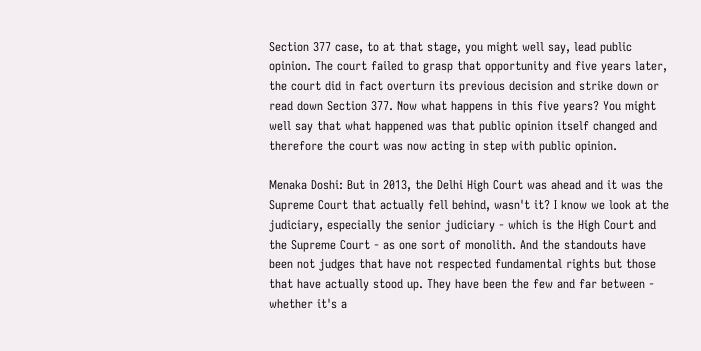Section 377 case, to at that stage, you might well say, lead public opinion. The court failed to grasp that opportunity and five years later, the court did in fact overturn its previous decision and strike down or read down Section 377. Now what happens in this five years? You might well say that what happened was that public opinion itself changed and therefore the court was now acting in step with public opinion.

Menaka Doshi: But in 2013, the Delhi High Court was ahead and it was the Supreme Court that actually fell behind, wasn't it? I know we look at the judiciary, especially the senior judiciary - which is the High Court and the Supreme Court - as one sort of monolith. And the standouts have been not judges that have not respected fundamental rights but those that have actually stood up. They have been the few and far between - whether it's a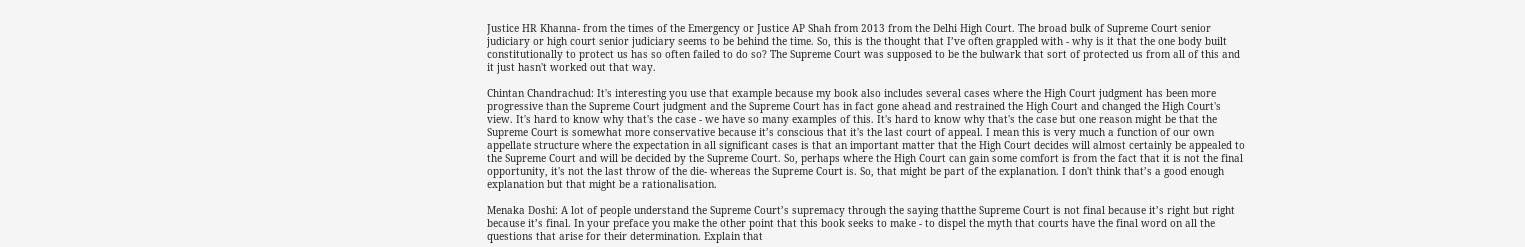Justice HR Khanna- from the times of the Emergency or Justice AP Shah from 2013 from the Delhi High Court. The broad bulk of Supreme Court senior judiciary or high court senior judiciary seems to be behind the time. So, this is the thought that I’ve often grappled with - why is it that the one body built constitutionally to protect us has so often failed to do so? The Supreme Court was supposed to be the bulwark that sort of protected us from all of this and it just hasn't worked out that way.

Chintan Chandrachud: It's interesting you use that example because my book also includes several cases where the High Court judgment has been more progressive than the Supreme Court judgment and the Supreme Court has in fact gone ahead and restrained the High Court and changed the High Court's view. It's hard to know why that's the case - we have so many examples of this. It's hard to know why that's the case but one reason might be that the Supreme Court is somewhat more conservative because it’s conscious that it's the last court of appeal. I mean this is very much a function of our own appellate structure where the expectation in all significant cases is that an important matter that the High Court decides will almost certainly be appealed to the Supreme Court and will be decided by the Supreme Court. So, perhaps where the High Court can gain some comfort is from the fact that it is not the final opportunity, it's not the last throw of the die- whereas the Supreme Court is. So, that might be part of the explanation. I don't think that’s a good enough explanation but that might be a rationalisation.

Menaka Doshi: A lot of people understand the Supreme Court’s supremacy through the saying thatthe Supreme Court is not final because it’s right but right because it’s final. In your preface you make the other point that this book seeks to make - to dispel the myth that courts have the final word on all the questions that arise for their determination. Explain that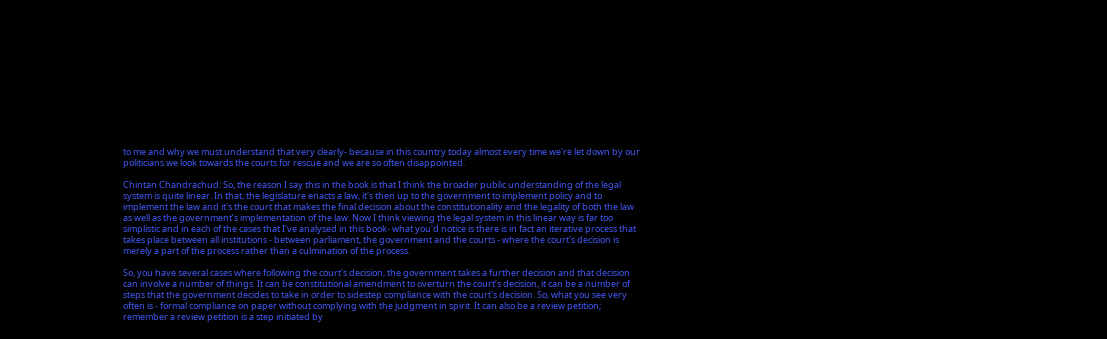to me and why we must understand that very clearly- because in this country today almost every time we're let down by our politicians we look towards the courts for rescue and we are so often disappointed.

Chintan Chandrachud: So, the reason I say this in the book is that I think the broader public understanding of the legal system is quite linear. In that, the legislature enacts a law, it's then up to the government to implement policy and to implement the law and it's the court that makes the final decision about the constitutionality and the legality of both the law as well as the government’s implementation of the law. Now I think viewing the legal system in this linear way is far too simplistic and in each of the cases that I've analysed in this book- what you'd notice is there is in fact an iterative process that takes place between all institutions - between parliament, the government and the courts - where the court's decision is merely a part of the process rather than a culmination of the process.

So, you have several cases where following the court's decision, the government takes a further decision and that decision can involve a number of things. It can be constitutional amendment to overturn the court’s decision, it can be a number of steps that the government decides to take in order to sidestep compliance with the court's decision. So, what you see very often is - formal compliance on paper without complying with the judgment in spirit. It can also be a review petition; remember a review petition is a step initiated by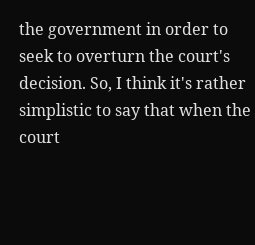the government in order to seek to overturn the court's decision. So, I think it's rather simplistic to say that when the court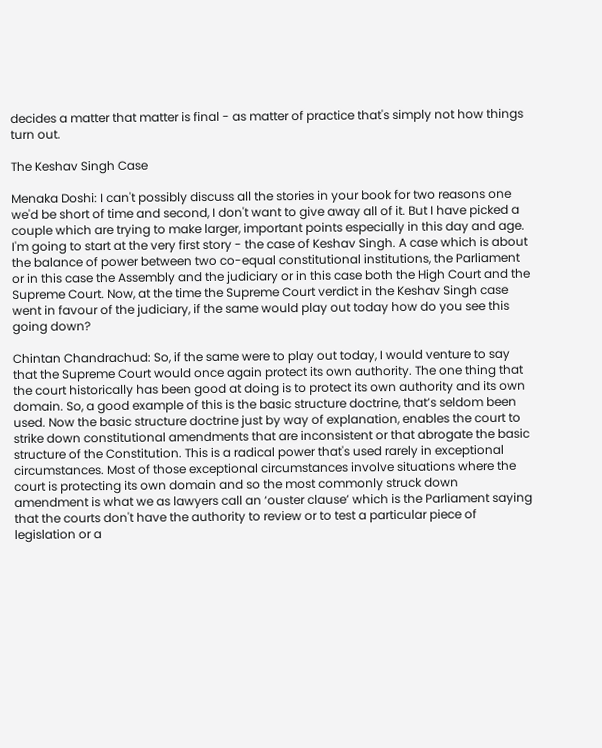decides a matter that matter is final - as matter of practice that's simply not how things turn out.

The Keshav Singh Case

Menaka Doshi: I can't possibly discuss all the stories in your book for two reasons one we'd be short of time and second, I don't want to give away all of it. But I have picked a couple which are trying to make larger, important points especially in this day and age. I'm going to start at the very first story - the case of Keshav Singh. A case which is about the balance of power between two co-equal constitutional institutions, the Parliament or in this case the Assembly and the judiciary or in this case both the High Court and the Supreme Court. Now, at the time the Supreme Court verdict in the Keshav Singh case went in favour of the judiciary, if the same would play out today how do you see this going down?

Chintan Chandrachud: So, if the same were to play out today, I would venture to say that the Supreme Court would once again protect its own authority. The one thing that the court historically has been good at doing is to protect its own authority and its own domain. So, a good example of this is the basic structure doctrine, that’s seldom been used. Now the basic structure doctrine just by way of explanation, enables the court to strike down constitutional amendments that are inconsistent or that abrogate the basic structure of the Constitution. This is a radical power that's used rarely in exceptional circumstances. Most of those exceptional circumstances involve situations where the court is protecting its own domain and so the most commonly struck down amendment is what we as lawyers call an ‘ouster clause’ which is the Parliament saying that the courts don't have the authority to review or to test a particular piece of legislation or a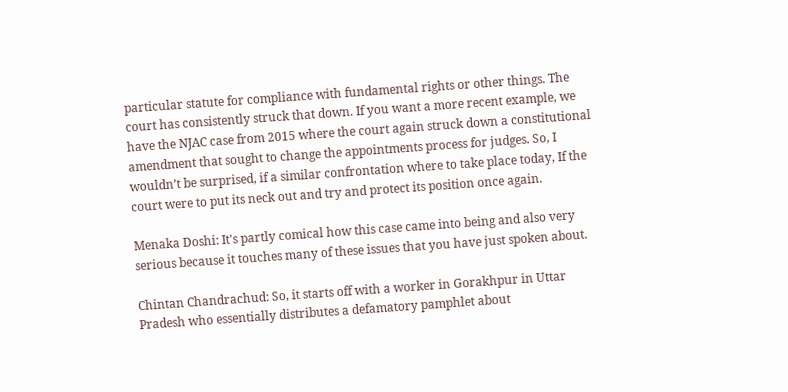particular statute for compliance with fundamental rights or other things. The court has consistently struck that down. If you want a more recent example, we have the NJAC case from 2015 where the court again struck down a constitutional amendment that sought to change the appointments process for judges. So, I wouldn’t be surprised, if a similar confrontation where to take place today, If the court were to put its neck out and try and protect its position once again.

Menaka Doshi: It's partly comical how this case came into being and also very serious because it touches many of these issues that you have just spoken about.

Chintan Chandrachud: So, it starts off with a worker in Gorakhpur in Uttar Pradesh who essentially distributes a defamatory pamphlet about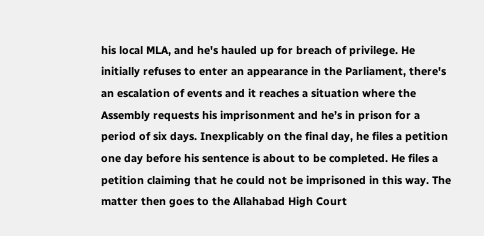his local MLA, and he's hauled up for breach of privilege. He initially refuses to enter an appearance in the Parliament, there's an escalation of events and it reaches a situation where the Assembly requests his imprisonment and he’s in prison for a period of six days. Inexplicably on the final day, he files a petition one day before his sentence is about to be completed. He files a petition claiming that he could not be imprisoned in this way. The matter then goes to the Allahabad High Court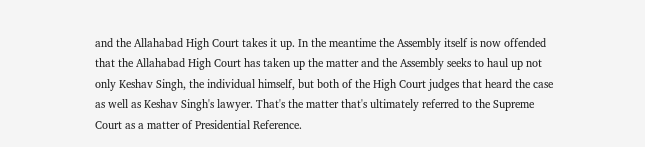and the Allahabad High Court takes it up. In the meantime the Assembly itself is now offended that the Allahabad High Court has taken up the matter and the Assembly seeks to haul up not only Keshav Singh, the individual himself, but both of the High Court judges that heard the case as well as Keshav Singh's lawyer. That's the matter that's ultimately referred to the Supreme Court as a matter of Presidential Reference.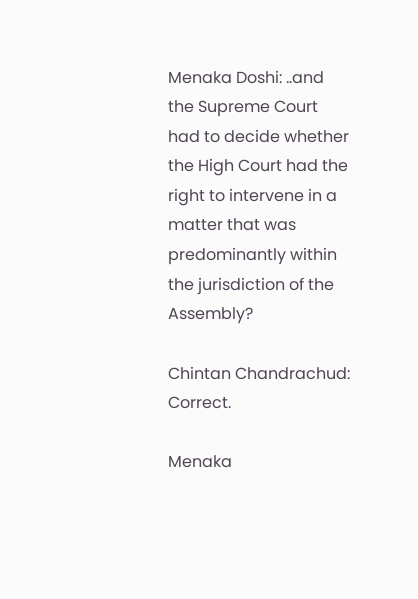Menaka Doshi: ..and the Supreme Court had to decide whether the High Court had the right to intervene in a matter that was predominantly within the jurisdiction of the Assembly?

Chintan Chandrachud: Correct.

Menaka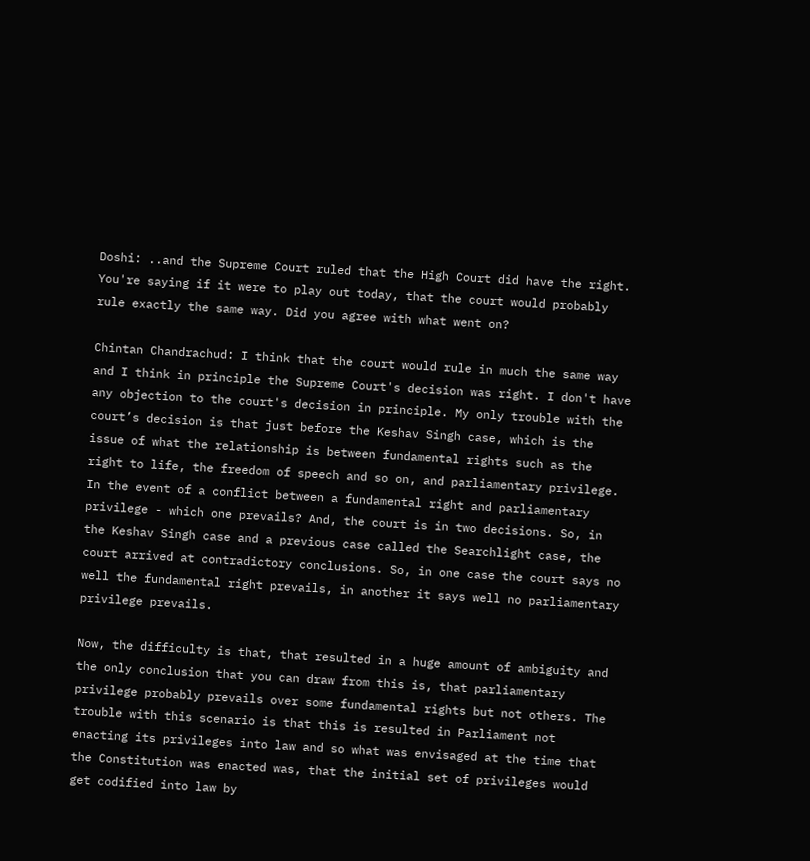Doshi: ..and the Supreme Court ruled that the High Court did have the right. You're saying if it were to play out today, that the court would probably rule exactly the same way. Did you agree with what went on?

Chintan Chandrachud: I think that the court would rule in much the same way and I think in principle the Supreme Court's decision was right. I don't have any objection to the court's decision in principle. My only trouble with the court’s decision is that just before the Keshav Singh case, which is the issue of what the relationship is between fundamental rights such as the right to life, the freedom of speech and so on, and parliamentary privilege. In the event of a conflict between a fundamental right and parliamentary privilege - which one prevails? And, the court is in two decisions. So, in the Keshav Singh case and a previous case called the Searchlight case, the court arrived at contradictory conclusions. So, in one case the court says no well the fundamental right prevails, in another it says well no parliamentary privilege prevails.

Now, the difficulty is that, that resulted in a huge amount of ambiguity and the only conclusion that you can draw from this is, that parliamentary privilege probably prevails over some fundamental rights but not others. The trouble with this scenario is that this is resulted in Parliament not enacting its privileges into law and so what was envisaged at the time that the Constitution was enacted was, that the initial set of privileges would get codified into law by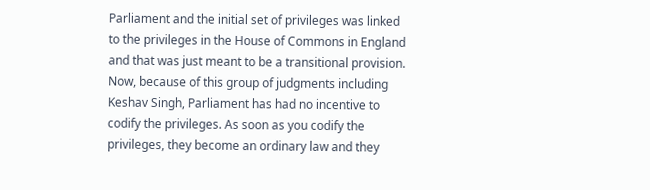Parliament and the initial set of privileges was linked to the privileges in the House of Commons in England and that was just meant to be a transitional provision. Now, because of this group of judgments including Keshav Singh, Parliament has had no incentive to codify the privileges. As soon as you codify the privileges, they become an ordinary law and they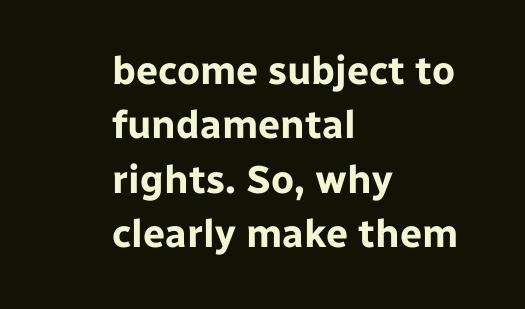become subject to fundamental rights. So, why clearly make them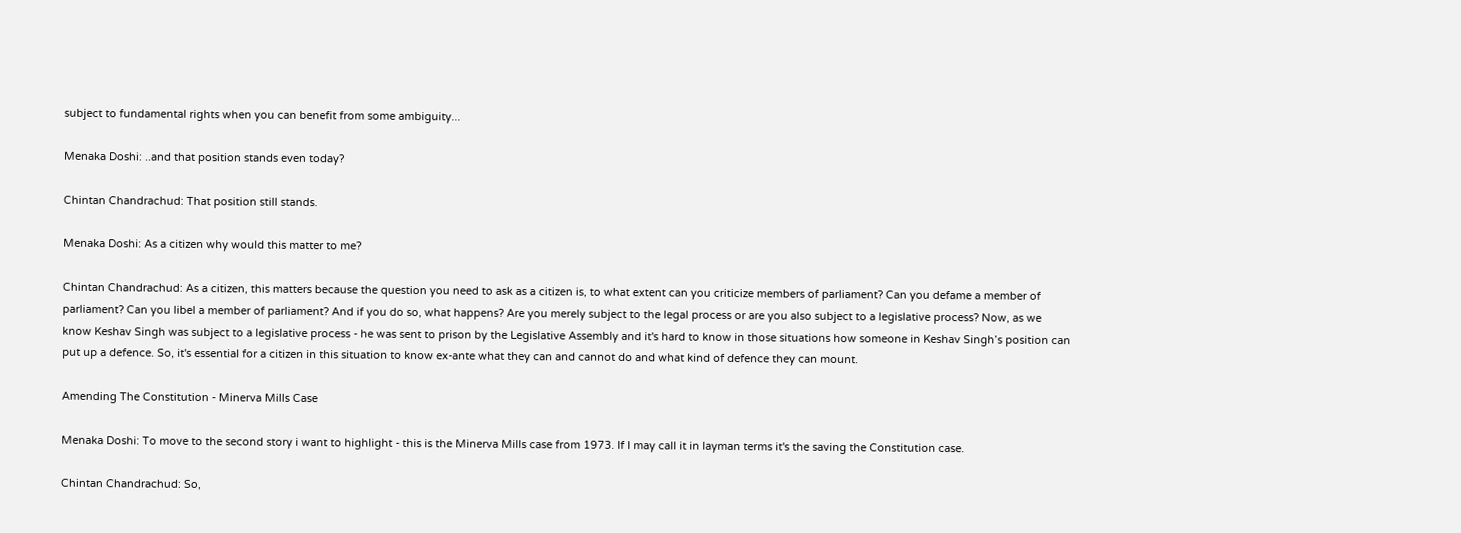subject to fundamental rights when you can benefit from some ambiguity...

Menaka Doshi: ..and that position stands even today?

Chintan Chandrachud: That position still stands.

Menaka Doshi: As a citizen why would this matter to me?

Chintan Chandrachud: As a citizen, this matters because the question you need to ask as a citizen is, to what extent can you criticize members of parliament? Can you defame a member of parliament? Can you libel a member of parliament? And if you do so, what happens? Are you merely subject to the legal process or are you also subject to a legislative process? Now, as we know Keshav Singh was subject to a legislative process - he was sent to prison by the Legislative Assembly and it's hard to know in those situations how someone in Keshav Singh’s position can put up a defence. So, it's essential for a citizen in this situation to know ex-ante what they can and cannot do and what kind of defence they can mount.

Amending The Constitution - Minerva Mills Case

Menaka Doshi: To move to the second story i want to highlight - this is the Minerva Mills case from 1973. If I may call it in layman terms it's the saving the Constitution case.

Chintan Chandrachud: So,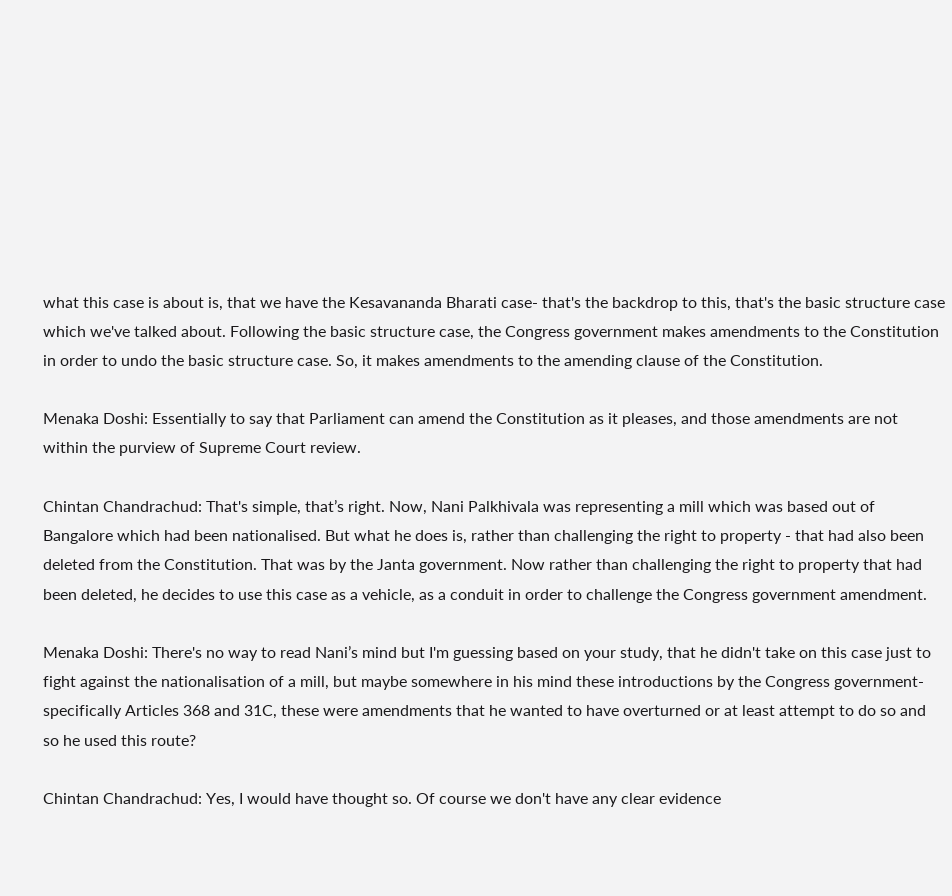what this case is about is, that we have the Kesavananda Bharati case- that's the backdrop to this, that's the basic structure case which we've talked about. Following the basic structure case, the Congress government makes amendments to the Constitution in order to undo the basic structure case. So, it makes amendments to the amending clause of the Constitution.

Menaka Doshi: Essentially to say that Parliament can amend the Constitution as it pleases, and those amendments are not within the purview of Supreme Court review.

Chintan Chandrachud: That's simple, that’s right. Now, Nani Palkhivala was representing a mill which was based out of Bangalore which had been nationalised. But what he does is, rather than challenging the right to property - that had also been deleted from the Constitution. That was by the Janta government. Now rather than challenging the right to property that had been deleted, he decides to use this case as a vehicle, as a conduit in order to challenge the Congress government amendment.

Menaka Doshi: There's no way to read Nani’s mind but I'm guessing based on your study, that he didn't take on this case just to fight against the nationalisation of a mill, but maybe somewhere in his mind these introductions by the Congress government- specifically Articles 368 and 31C, these were amendments that he wanted to have overturned or at least attempt to do so and so he used this route?

Chintan Chandrachud: Yes, I would have thought so. Of course we don't have any clear evidence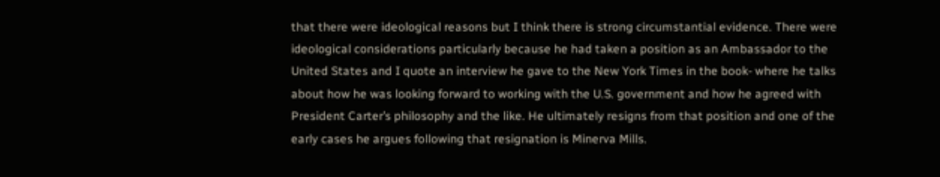that there were ideological reasons but I think there is strong circumstantial evidence. There were ideological considerations particularly because he had taken a position as an Ambassador to the United States and I quote an interview he gave to the New York Times in the book- where he talks about how he was looking forward to working with the U.S. government and how he agreed with President Carter’s philosophy and the like. He ultimately resigns from that position and one of the early cases he argues following that resignation is Minerva Mills.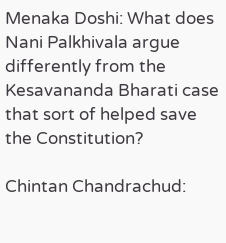Menaka Doshi: What does Nani Palkhivala argue differently from the Kesavananda Bharati case that sort of helped save the Constitution?

Chintan Chandrachud: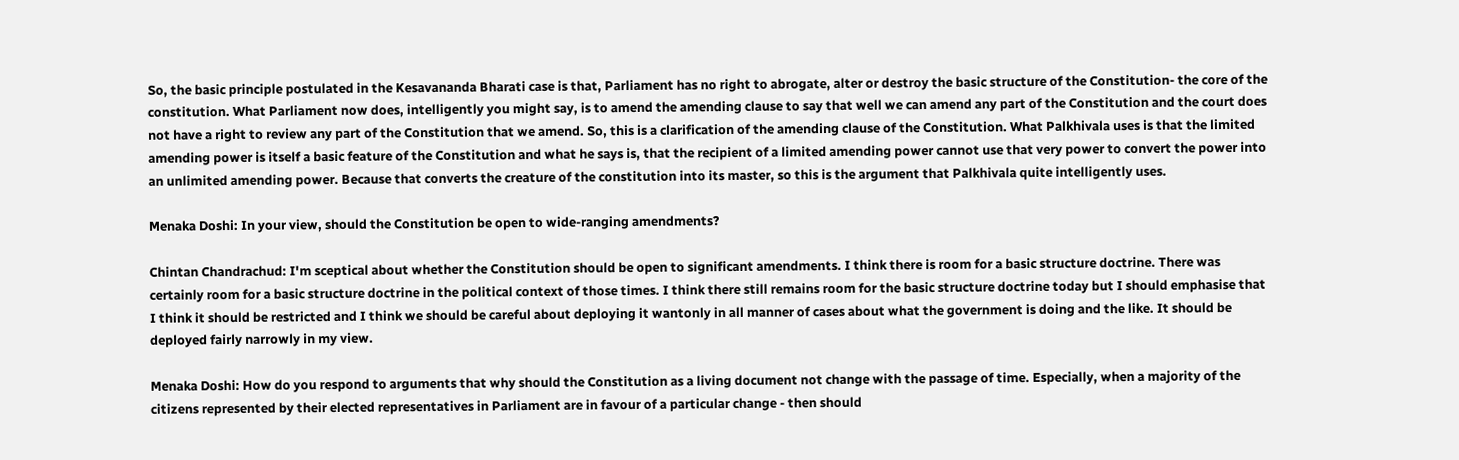So, the basic principle postulated in the Kesavananda Bharati case is that, Parliament has no right to abrogate, alter or destroy the basic structure of the Constitution- the core of the constitution. What Parliament now does, intelligently you might say, is to amend the amending clause to say that well we can amend any part of the Constitution and the court does not have a right to review any part of the Constitution that we amend. So, this is a clarification of the amending clause of the Constitution. What Palkhivala uses is that the limited amending power is itself a basic feature of the Constitution and what he says is, that the recipient of a limited amending power cannot use that very power to convert the power into an unlimited amending power. Because that converts the creature of the constitution into its master, so this is the argument that Palkhivala quite intelligently uses.

Menaka Doshi: In your view, should the Constitution be open to wide-ranging amendments?

Chintan Chandrachud: I'm sceptical about whether the Constitution should be open to significant amendments. I think there is room for a basic structure doctrine. There was certainly room for a basic structure doctrine in the political context of those times. I think there still remains room for the basic structure doctrine today but I should emphasise that I think it should be restricted and I think we should be careful about deploying it wantonly in all manner of cases about what the government is doing and the like. It should be deployed fairly narrowly in my view.

Menaka Doshi: How do you respond to arguments that why should the Constitution as a living document not change with the passage of time. Especially, when a majority of the citizens represented by their elected representatives in Parliament are in favour of a particular change - then should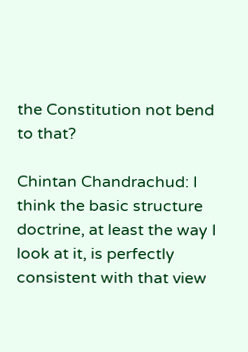the Constitution not bend to that?

Chintan Chandrachud: I think the basic structure doctrine, at least the way I look at it, is perfectly consistent with that view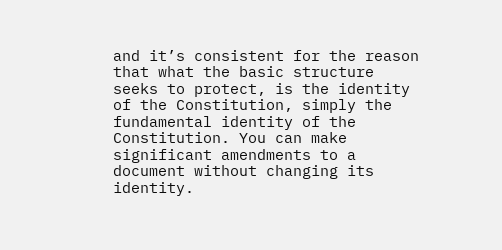and it’s consistent for the reason that what the basic structure seeks to protect, is the identity of the Constitution, simply the fundamental identity of the Constitution. You can make significant amendments to a document without changing its identity.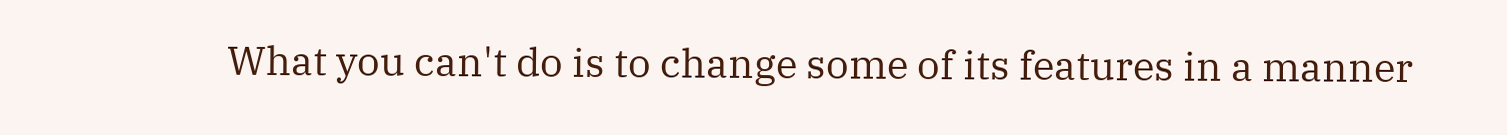What you can't do is to change some of its features in a manner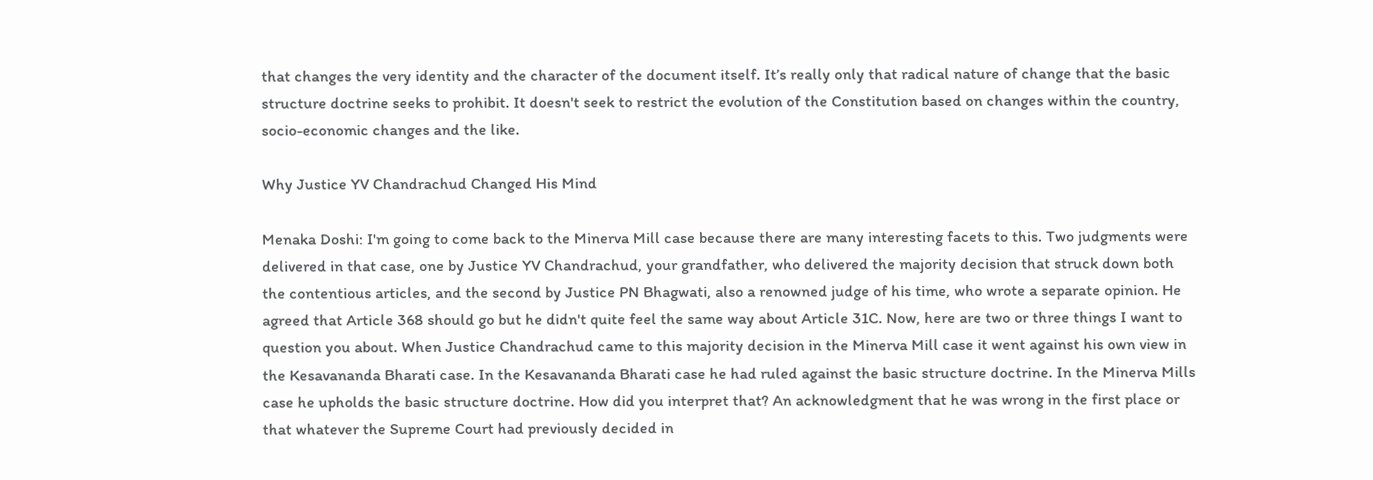that changes the very identity and the character of the document itself. It’s really only that radical nature of change that the basic structure doctrine seeks to prohibit. It doesn't seek to restrict the evolution of the Constitution based on changes within the country, socio-economic changes and the like.

Why Justice YV Chandrachud Changed His Mind

Menaka Doshi: I'm going to come back to the Minerva Mill case because there are many interesting facets to this. Two judgments were delivered in that case, one by Justice YV Chandrachud, your grandfather, who delivered the majority decision that struck down both the contentious articles, and the second by Justice PN Bhagwati, also a renowned judge of his time, who wrote a separate opinion. He agreed that Article 368 should go but he didn't quite feel the same way about Article 31C. Now, here are two or three things I want to question you about. When Justice Chandrachud came to this majority decision in the Minerva Mill case it went against his own view in the Kesavananda Bharati case. In the Kesavananda Bharati case he had ruled against the basic structure doctrine. In the Minerva Mills case he upholds the basic structure doctrine. How did you interpret that? An acknowledgment that he was wrong in the first place or that whatever the Supreme Court had previously decided in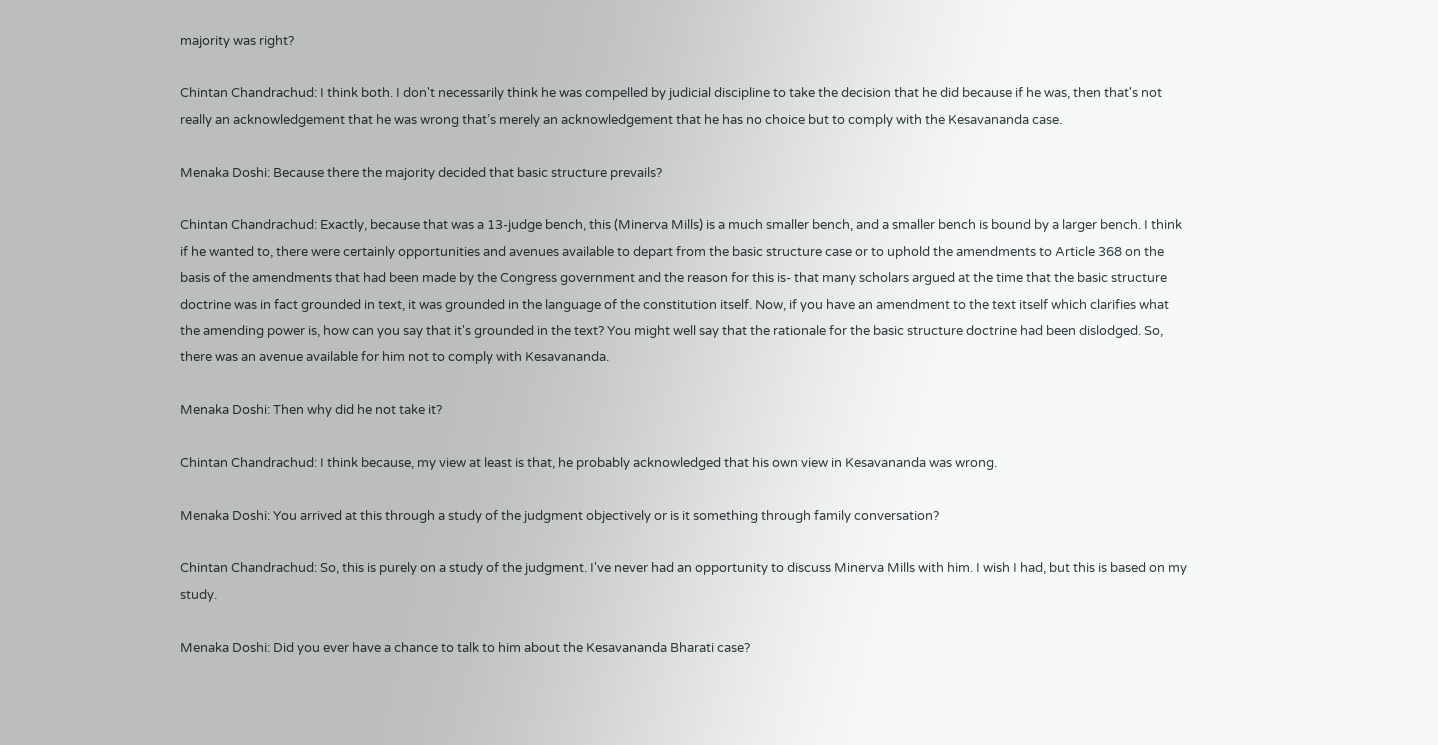majority was right?

Chintan Chandrachud: I think both. I don't necessarily think he was compelled by judicial discipline to take the decision that he did because if he was, then that's not really an acknowledgement that he was wrong that’s merely an acknowledgement that he has no choice but to comply with the Kesavananda case.

Menaka Doshi: Because there the majority decided that basic structure prevails?

Chintan Chandrachud: Exactly, because that was a 13-judge bench, this (Minerva Mills) is a much smaller bench, and a smaller bench is bound by a larger bench. I think if he wanted to, there were certainly opportunities and avenues available to depart from the basic structure case or to uphold the amendments to Article 368 on the basis of the amendments that had been made by the Congress government and the reason for this is- that many scholars argued at the time that the basic structure doctrine was in fact grounded in text, it was grounded in the language of the constitution itself. Now, if you have an amendment to the text itself which clarifies what the amending power is, how can you say that it's grounded in the text? You might well say that the rationale for the basic structure doctrine had been dislodged. So, there was an avenue available for him not to comply with Kesavananda.

Menaka Doshi: Then why did he not take it?

Chintan Chandrachud: I think because, my view at least is that, he probably acknowledged that his own view in Kesavananda was wrong.

Menaka Doshi: You arrived at this through a study of the judgment objectively or is it something through family conversation?

Chintan Chandrachud: So, this is purely on a study of the judgment. I've never had an opportunity to discuss Minerva Mills with him. I wish I had, but this is based on my study.

Menaka Doshi: Did you ever have a chance to talk to him about the Kesavananda Bharati case?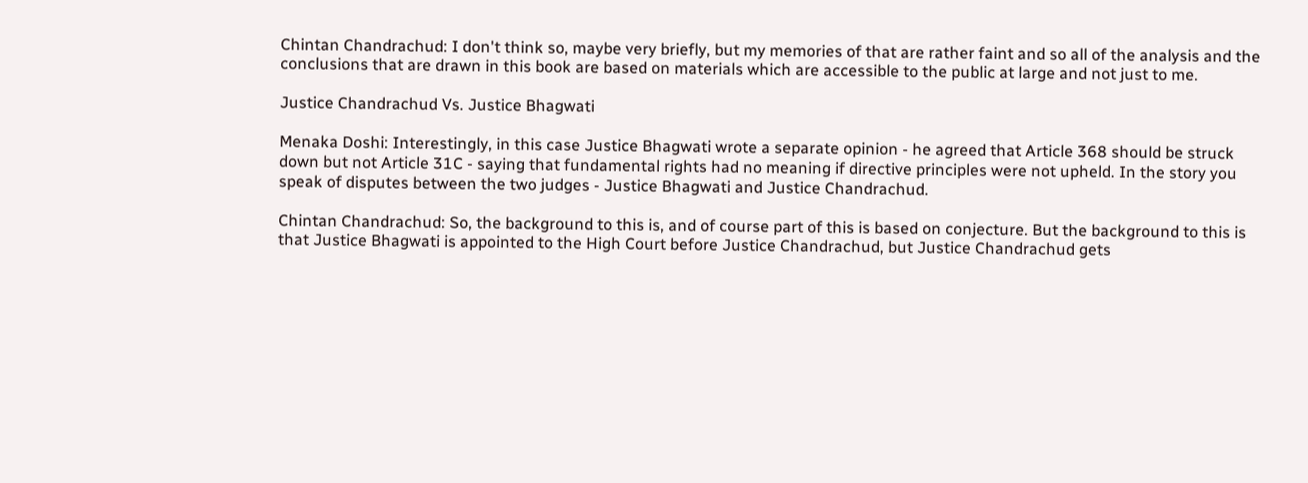Chintan Chandrachud: I don't think so, maybe very briefly, but my memories of that are rather faint and so all of the analysis and the conclusions that are drawn in this book are based on materials which are accessible to the public at large and not just to me.

Justice Chandrachud Vs. Justice Bhagwati

Menaka Doshi: Interestingly, in this case Justice Bhagwati wrote a separate opinion - he agreed that Article 368 should be struck down but not Article 31C - saying that fundamental rights had no meaning if directive principles were not upheld. In the story you speak of disputes between the two judges - Justice Bhagwati and Justice Chandrachud.

Chintan Chandrachud: So, the background to this is, and of course part of this is based on conjecture. But the background to this is that Justice Bhagwati is appointed to the High Court before Justice Chandrachud, but Justice Chandrachud gets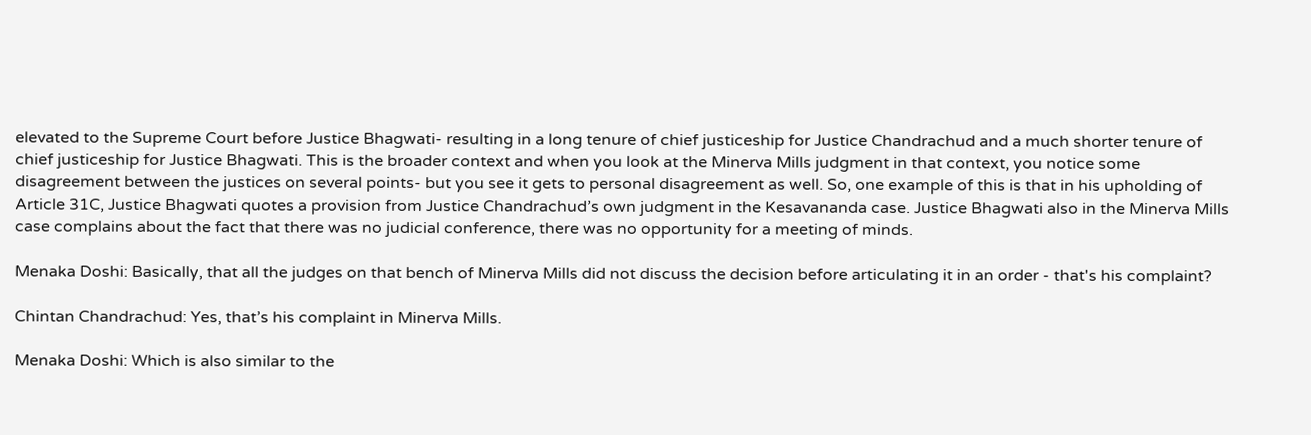elevated to the Supreme Court before Justice Bhagwati- resulting in a long tenure of chief justiceship for Justice Chandrachud and a much shorter tenure of chief justiceship for Justice Bhagwati. This is the broader context and when you look at the Minerva Mills judgment in that context, you notice some disagreement between the justices on several points- but you see it gets to personal disagreement as well. So, one example of this is that in his upholding of Article 31C, Justice Bhagwati quotes a provision from Justice Chandrachud’s own judgment in the Kesavananda case. Justice Bhagwati also in the Minerva Mills case complains about the fact that there was no judicial conference, there was no opportunity for a meeting of minds.

Menaka Doshi: Basically, that all the judges on that bench of Minerva Mills did not discuss the decision before articulating it in an order - that's his complaint?

Chintan Chandrachud: Yes, that’s his complaint in Minerva Mills.

Menaka Doshi: Which is also similar to the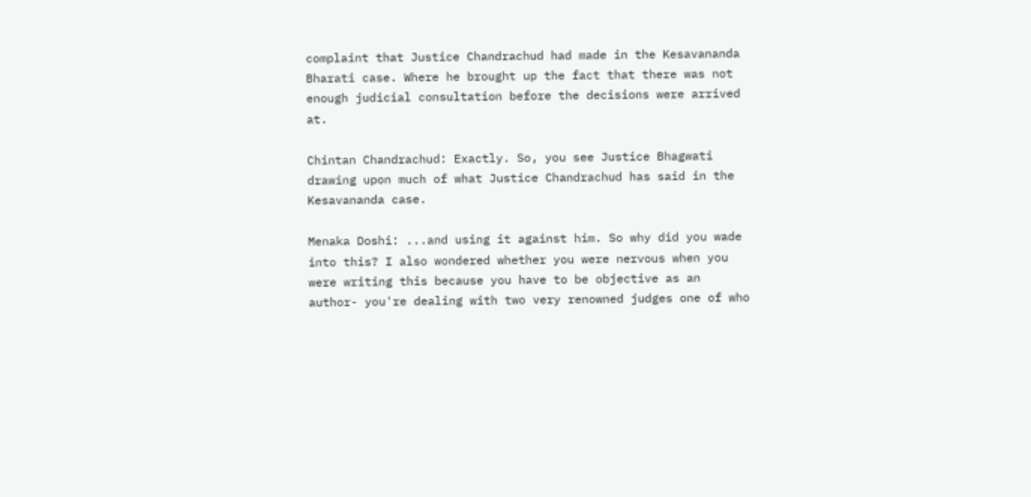complaint that Justice Chandrachud had made in the Kesavananda Bharati case. Where he brought up the fact that there was not enough judicial consultation before the decisions were arrived at.

Chintan Chandrachud: Exactly. So, you see Justice Bhagwati drawing upon much of what Justice Chandrachud has said in the Kesavananda case.

Menaka Doshi: ...and using it against him. So why did you wade into this? I also wondered whether you were nervous when you were writing this because you have to be objective as an author- you're dealing with two very renowned judges one of who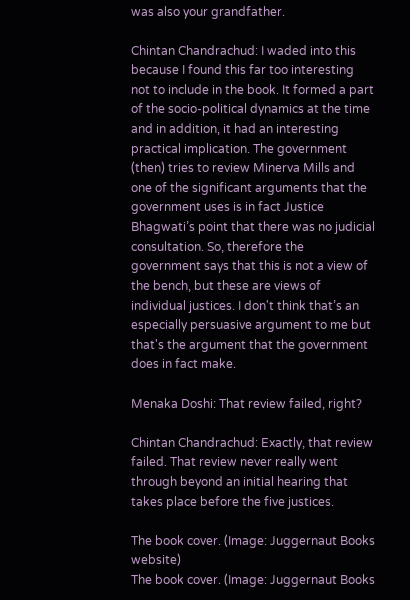was also your grandfather.

Chintan Chandrachud: I waded into this because I found this far too interesting not to include in the book. It formed a part of the socio-political dynamics at the time and in addition, it had an interesting practical implication. The government (then) tries to review Minerva Mills and one of the significant arguments that the government uses is in fact Justice Bhagwati’s point that there was no judicial consultation. So, therefore the government says that this is not a view of the bench, but these are views of individual justices. I don't think that’s an especially persuasive argument to me but that's the argument that the government does in fact make.

Menaka Doshi: That review failed, right?

Chintan Chandrachud: Exactly, that review failed. That review never really went through beyond an initial hearing that takes place before the five justices.

The book cover. (Image: Juggernaut Books website)
The book cover. (Image: Juggernaut Books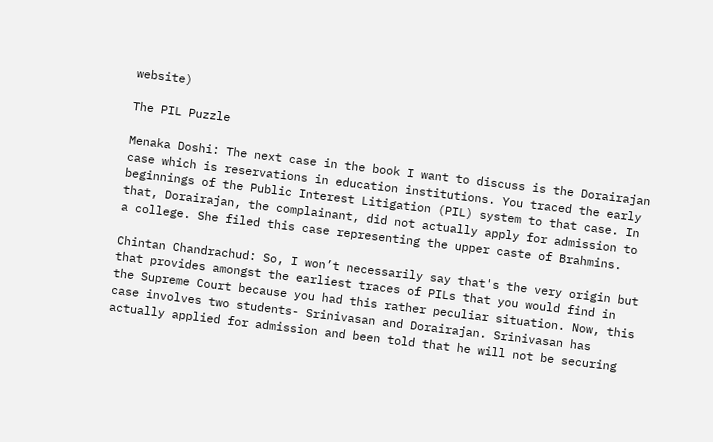website)

The PIL Puzzle

Menaka Doshi: The next case in the book I want to discuss is the Dorairajan case which is reservations in education institutions. You traced the early beginnings of the Public Interest Litigation (PIL) system to that case. In that, Dorairajan, the complainant, did not actually apply for admission to a college. She filed this case representing the upper caste of Brahmins.

Chintan Chandrachud: So, I won’t necessarily say that's the very origin but that provides amongst the earliest traces of PILs that you would find in the Supreme Court because you had this rather peculiar situation. Now, this case involves two students- Srinivasan and Dorairajan. Srinivasan has actually applied for admission and been told that he will not be securing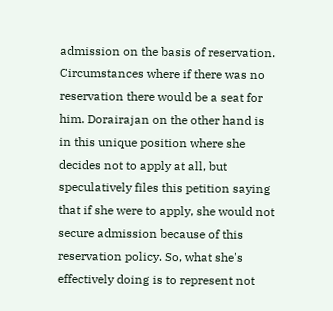admission on the basis of reservation. Circumstances where if there was no reservation there would be a seat for him. Dorairajan on the other hand is in this unique position where she decides not to apply at all, but speculatively files this petition saying that if she were to apply, she would not secure admission because of this reservation policy. So, what she's effectively doing is to represent not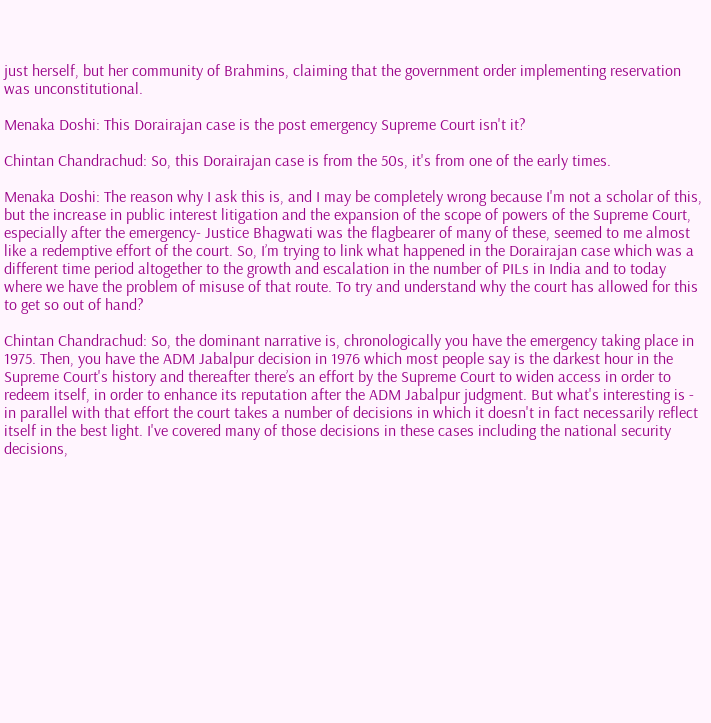just herself, but her community of Brahmins, claiming that the government order implementing reservation was unconstitutional.

Menaka Doshi: This Dorairajan case is the post emergency Supreme Court isn't it?

Chintan Chandrachud: So, this Dorairajan case is from the 50s, it's from one of the early times.

Menaka Doshi: The reason why I ask this is, and I may be completely wrong because I'm not a scholar of this, but the increase in public interest litigation and the expansion of the scope of powers of the Supreme Court, especially after the emergency- Justice Bhagwati was the flagbearer of many of these, seemed to me almost like a redemptive effort of the court. So, I’m trying to link what happened in the Dorairajan case which was a different time period altogether to the growth and escalation in the number of PILs in India and to today where we have the problem of misuse of that route. To try and understand why the court has allowed for this to get so out of hand?

Chintan Chandrachud: So, the dominant narrative is, chronologically you have the emergency taking place in 1975. Then, you have the ADM Jabalpur decision in 1976 which most people say is the darkest hour in the Supreme Court's history and thereafter there’s an effort by the Supreme Court to widen access in order to redeem itself, in order to enhance its reputation after the ADM Jabalpur judgment. But what's interesting is - in parallel with that effort the court takes a number of decisions in which it doesn't in fact necessarily reflect itself in the best light. I've covered many of those decisions in these cases including the national security decisions,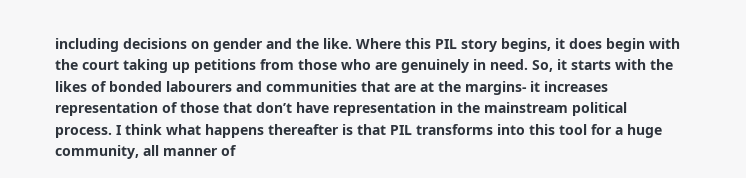including decisions on gender and the like. Where this PIL story begins, it does begin with the court taking up petitions from those who are genuinely in need. So, it starts with the likes of bonded labourers and communities that are at the margins- it increases representation of those that don’t have representation in the mainstream political process. I think what happens thereafter is that PIL transforms into this tool for a huge community, all manner of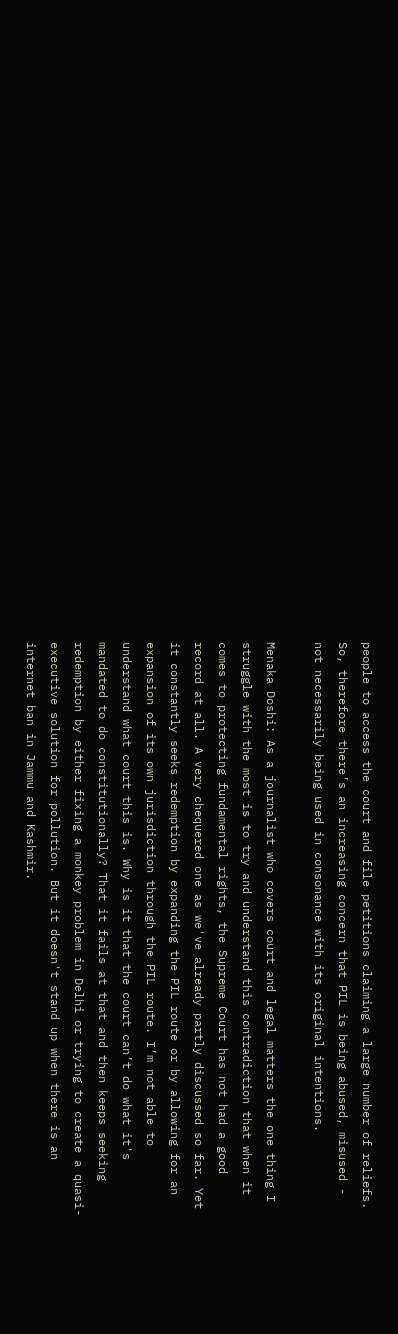people to access the court and file petitions claiming a large number of reliefs. So, therefore there’s an increasing concern that PIL is being abused, misused - not necessarily being used in consonance with its original intentions.

Menaka Doshi: As a journalist who covers court and legal matters the one thing I struggle with the most is to try and understand this contradiction that when it comes to protecting fundamental rights, the Supreme Court has not had a good record at all. A very chequered one as we've already partly discussed so far. Yet it constantly seeks redemption by expanding the PIL route or by allowing for an expansion of its own jurisdiction through the PIL route. I’m not able to understand what court this is. Why is it that the court can’t do what it's mandated to do constitutionally? That it fails at that and then keeps seeking redemption by either fixing a monkey problem in Delhi or trying to create a quasi-executive solution for pollution. But it doesn't stand up when there is an internet ban in Jammu and Kashmir.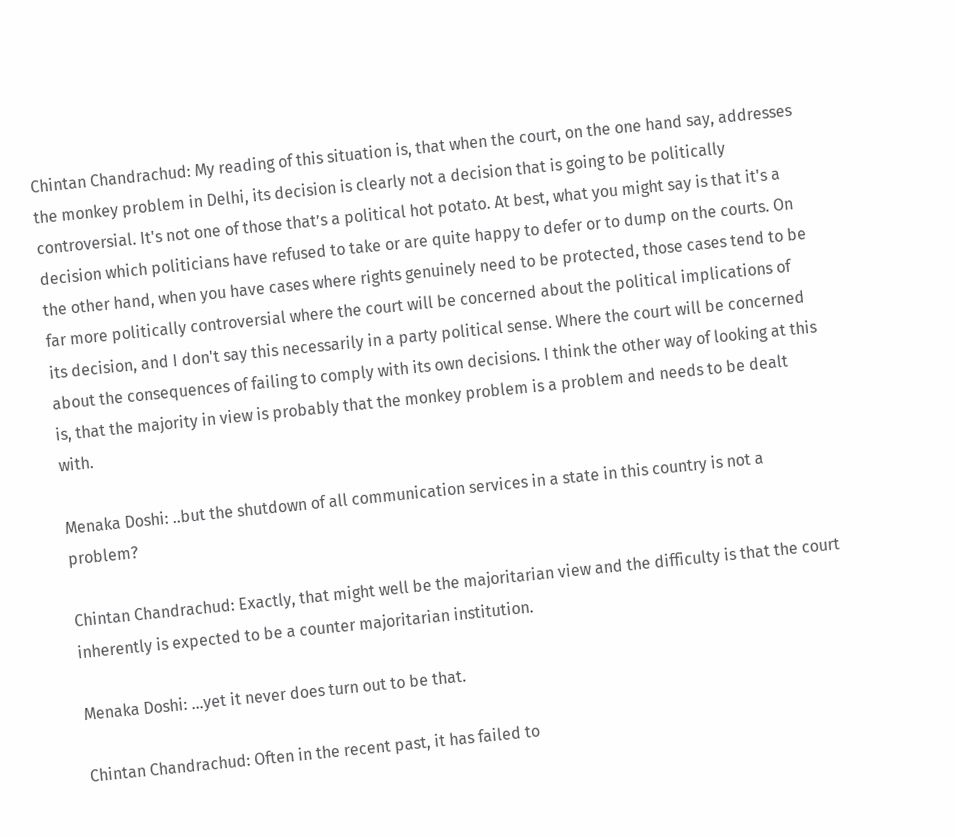Chintan Chandrachud: My reading of this situation is, that when the court, on the one hand say, addresses the monkey problem in Delhi, its decision is clearly not a decision that is going to be politically controversial. It's not one of those that’s a political hot potato. At best, what you might say is that it's a decision which politicians have refused to take or are quite happy to defer or to dump on the courts. On the other hand, when you have cases where rights genuinely need to be protected, those cases tend to be far more politically controversial where the court will be concerned about the political implications of its decision, and I don't say this necessarily in a party political sense. Where the court will be concerned about the consequences of failing to comply with its own decisions. I think the other way of looking at this is, that the majority in view is probably that the monkey problem is a problem and needs to be dealt with.

Menaka Doshi: ..but the shutdown of all communication services in a state in this country is not a problem?

Chintan Chandrachud: Exactly, that might well be the majoritarian view and the difficulty is that the court inherently is expected to be a counter majoritarian institution.

Menaka Doshi: ...yet it never does turn out to be that.

Chintan Chandrachud: Often in the recent past, it has failed to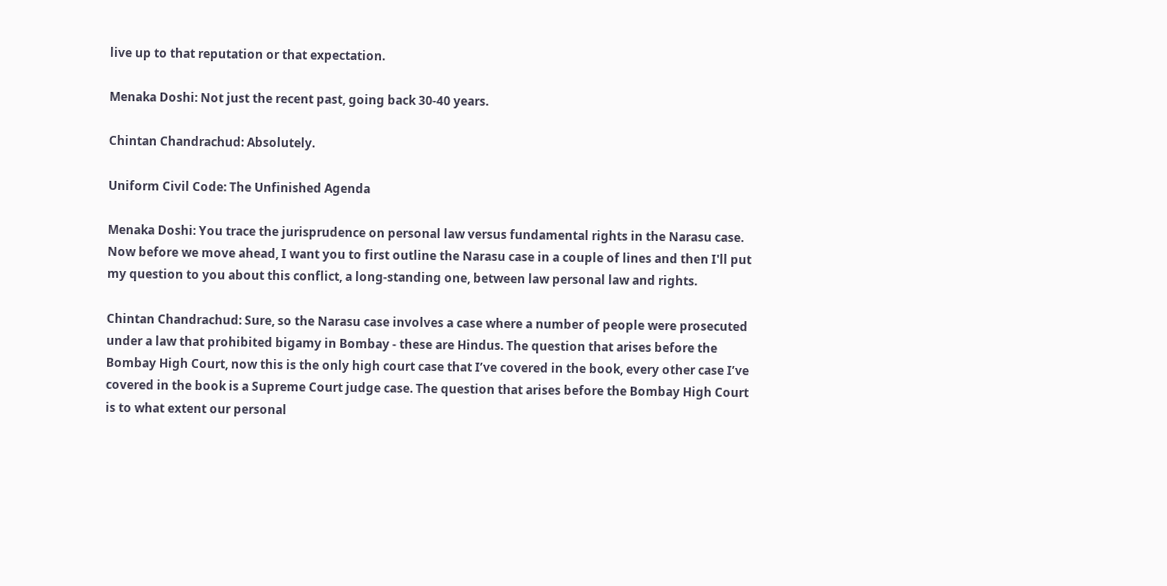live up to that reputation or that expectation.

Menaka Doshi: Not just the recent past, going back 30-40 years.

Chintan Chandrachud: Absolutely.

Uniform Civil Code: The Unfinished Agenda

Menaka Doshi: You trace the jurisprudence on personal law versus fundamental rights in the Narasu case. Now before we move ahead, I want you to first outline the Narasu case in a couple of lines and then I'll put my question to you about this conflict, a long-standing one, between law personal law and rights.

Chintan Chandrachud: Sure, so the Narasu case involves a case where a number of people were prosecuted under a law that prohibited bigamy in Bombay - these are Hindus. The question that arises before the Bombay High Court, now this is the only high court case that I’ve covered in the book, every other case I’ve covered in the book is a Supreme Court judge case. The question that arises before the Bombay High Court is to what extent our personal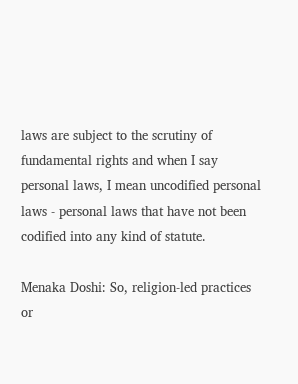laws are subject to the scrutiny of fundamental rights and when I say personal laws, I mean uncodified personal laws - personal laws that have not been codified into any kind of statute.

Menaka Doshi: So, religion-led practices or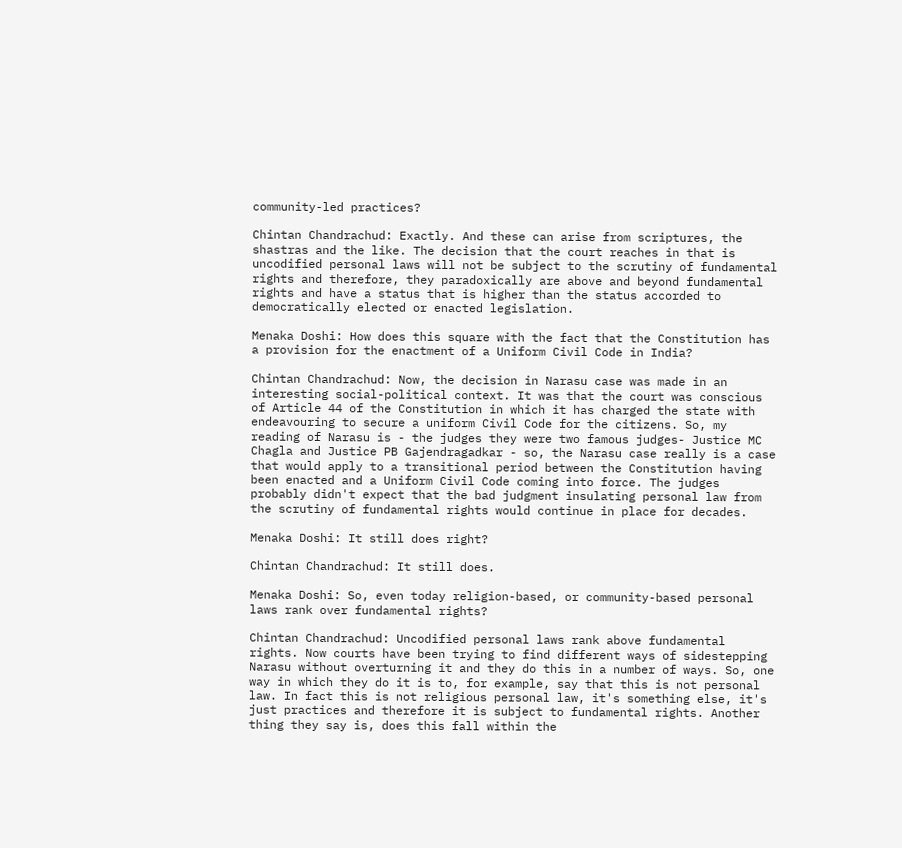community-led practices?

Chintan Chandrachud: Exactly. And these can arise from scriptures, the shastras and the like. The decision that the court reaches in that is uncodified personal laws will not be subject to the scrutiny of fundamental rights and therefore, they paradoxically are above and beyond fundamental rights and have a status that is higher than the status accorded to democratically elected or enacted legislation.

Menaka Doshi: How does this square with the fact that the Constitution has a provision for the enactment of a Uniform Civil Code in India?

Chintan Chandrachud: Now, the decision in Narasu case was made in an interesting social-political context. It was that the court was conscious of Article 44 of the Constitution in which it has charged the state with endeavouring to secure a uniform Civil Code for the citizens. So, my reading of Narasu is - the judges they were two famous judges- Justice MC Chagla and Justice PB Gajendragadkar - so, the Narasu case really is a case that would apply to a transitional period between the Constitution having been enacted and a Uniform Civil Code coming into force. The judges probably didn't expect that the bad judgment insulating personal law from the scrutiny of fundamental rights would continue in place for decades.

Menaka Doshi: It still does right?

Chintan Chandrachud: It still does.

Menaka Doshi: So, even today religion-based, or community-based personal laws rank over fundamental rights?

Chintan Chandrachud: Uncodified personal laws rank above fundamental rights. Now courts have been trying to find different ways of sidestepping Narasu without overturning it and they do this in a number of ways. So, one way in which they do it is to, for example, say that this is not personal law. In fact this is not religious personal law, it's something else, it's just practices and therefore it is subject to fundamental rights. Another thing they say is, does this fall within the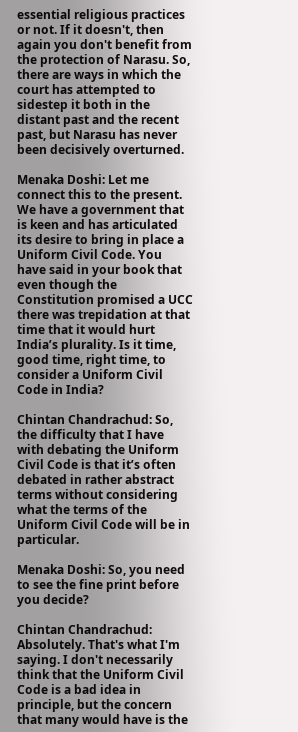essential religious practices or not. If it doesn't, then again you don't benefit from the protection of Narasu. So, there are ways in which the court has attempted to sidestep it both in the distant past and the recent past, but Narasu has never been decisively overturned.

Menaka Doshi: Let me connect this to the present. We have a government that is keen and has articulated its desire to bring in place a Uniform Civil Code. You have said in your book that even though the Constitution promised a UCC there was trepidation at that time that it would hurt India’s plurality. Is it time, good time, right time, to consider a Uniform Civil Code in India?

Chintan Chandrachud: So, the difficulty that I have with debating the Uniform Civil Code is that it’s often debated in rather abstract terms without considering what the terms of the Uniform Civil Code will be in particular.

Menaka Doshi: So, you need to see the fine print before you decide?

Chintan Chandrachud: Absolutely. That's what I'm saying. I don't necessarily think that the Uniform Civil Code is a bad idea in principle, but the concern that many would have is the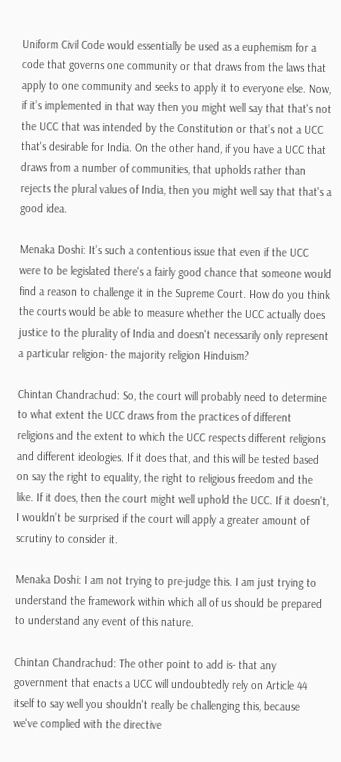Uniform Civil Code would essentially be used as a euphemism for a code that governs one community or that draws from the laws that apply to one community and seeks to apply it to everyone else. Now, if it’s implemented in that way then you might well say that that's not the UCC that was intended by the Constitution or that’s not a UCC that's desirable for India. On the other hand, if you have a UCC that draws from a number of communities, that upholds rather than rejects the plural values of India, then you might well say that that's a good idea.

Menaka Doshi: It’s such a contentious issue that even if the UCC were to be legislated there's a fairly good chance that someone would find a reason to challenge it in the Supreme Court. How do you think the courts would be able to measure whether the UCC actually does justice to the plurality of India and doesn't necessarily only represent a particular religion- the majority religion Hinduism?

Chintan Chandrachud: So, the court will probably need to determine to what extent the UCC draws from the practices of different religions and the extent to which the UCC respects different religions and different ideologies. If it does that, and this will be tested based on say the right to equality, the right to religious freedom and the like. If it does, then the court might well uphold the UCC. If it doesn't, I wouldn’t be surprised if the court will apply a greater amount of scrutiny to consider it.

Menaka Doshi: I am not trying to pre-judge this. I am just trying to understand the framework within which all of us should be prepared to understand any event of this nature.

Chintan Chandrachud: The other point to add is- that any government that enacts a UCC will undoubtedly rely on Article 44 itself to say well you shouldn't really be challenging this, because we've complied with the directive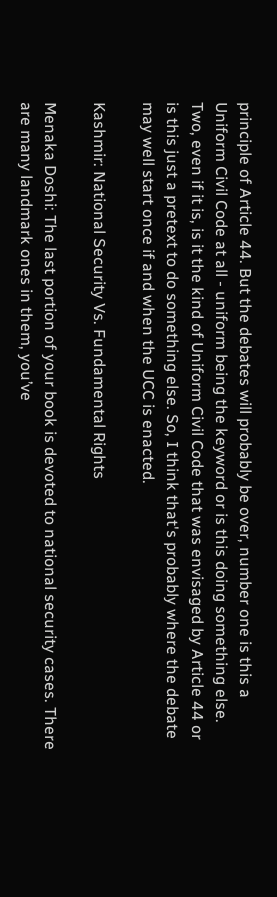principle of Article 44. But the debates will probably be over, number one is this a Uniform Civil Code at all - uniform being the keyword or is this doing something else. Two, even if it is, is it the kind of Uniform Civil Code that was envisaged by Article 44 or is this just a pretext to do something else. So, I think that's probably where the debate may well start once if and when the UCC is enacted.

Kashmir: National Security Vs. Fundamental Rights

Menaka Doshi: The last portion of your book is devoted to national security cases. There are many landmark ones in them, you’ve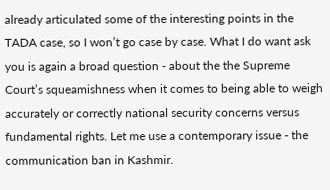already articulated some of the interesting points in the TADA case, so I won’t go case by case. What I do want ask you is again a broad question - about the the Supreme Court’s squeamishness when it comes to being able to weigh accurately or correctly national security concerns versus fundamental rights. Let me use a contemporary issue - the communication ban in Kashmir.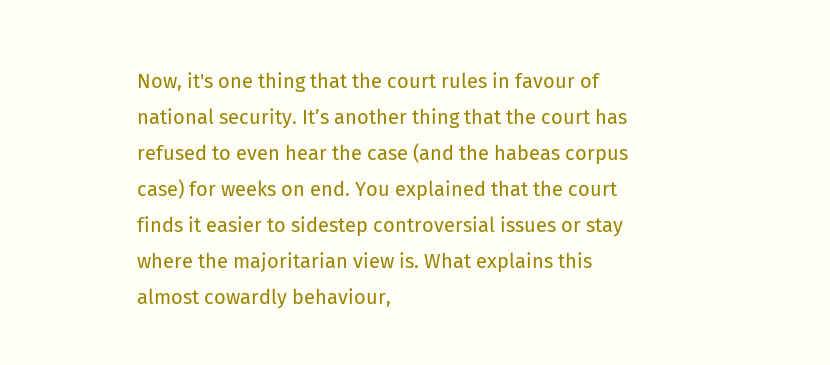Now, it's one thing that the court rules in favour of national security. It’s another thing that the court has refused to even hear the case (and the habeas corpus case) for weeks on end. You explained that the court finds it easier to sidestep controversial issues or stay where the majoritarian view is. What explains this almost cowardly behaviour,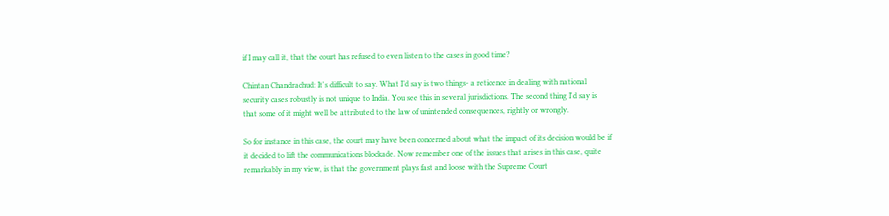if I may call it, that the court has refused to even listen to the cases in good time?

Chintan Chandrachud: It's difficult to say. What I’d say is two things- a reticence in dealing with national security cases robustly is not unique to India. You see this in several jurisdictions. The second thing I'd say is that some of it might well be attributed to the law of unintended consequences, rightly or wrongly.

So for instance in this case, the court may have been concerned about what the impact of its decision would be if it decided to lift the communications blockade. Now remember one of the issues that arises in this case, quite remarkably in my view, is that the government plays fast and loose with the Supreme Court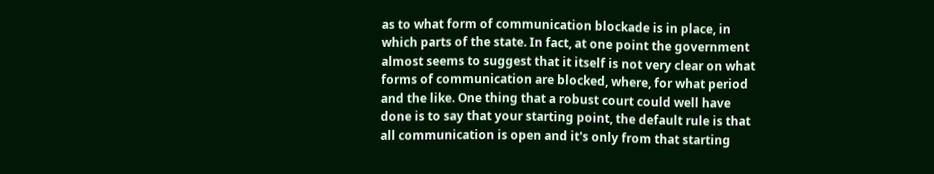as to what form of communication blockade is in place, in which parts of the state. In fact, at one point the government almost seems to suggest that it itself is not very clear on what forms of communication are blocked, where, for what period and the like. One thing that a robust court could well have done is to say that your starting point, the default rule is that all communication is open and it's only from that starting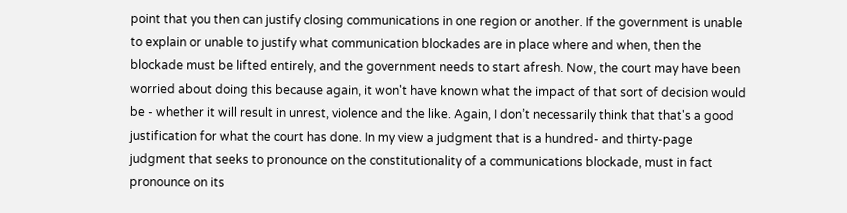point that you then can justify closing communications in one region or another. If the government is unable to explain or unable to justify what communication blockades are in place where and when, then the blockade must be lifted entirely, and the government needs to start afresh. Now, the court may have been worried about doing this because again, it won't have known what the impact of that sort of decision would be - whether it will result in unrest, violence and the like. Again, I don’t necessarily think that that's a good justification for what the court has done. In my view a judgment that is a hundred- and thirty-page judgment that seeks to pronounce on the constitutionality of a communications blockade, must in fact pronounce on its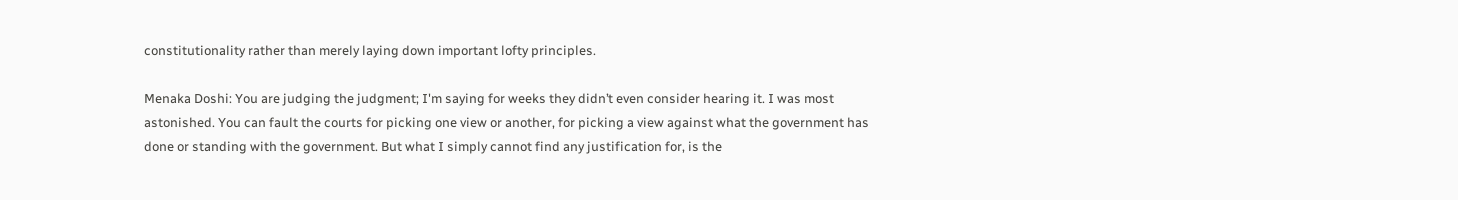constitutionality rather than merely laying down important lofty principles.

Menaka Doshi: You are judging the judgment; I'm saying for weeks they didn’t even consider hearing it. I was most astonished. You can fault the courts for picking one view or another, for picking a view against what the government has done or standing with the government. But what I simply cannot find any justification for, is the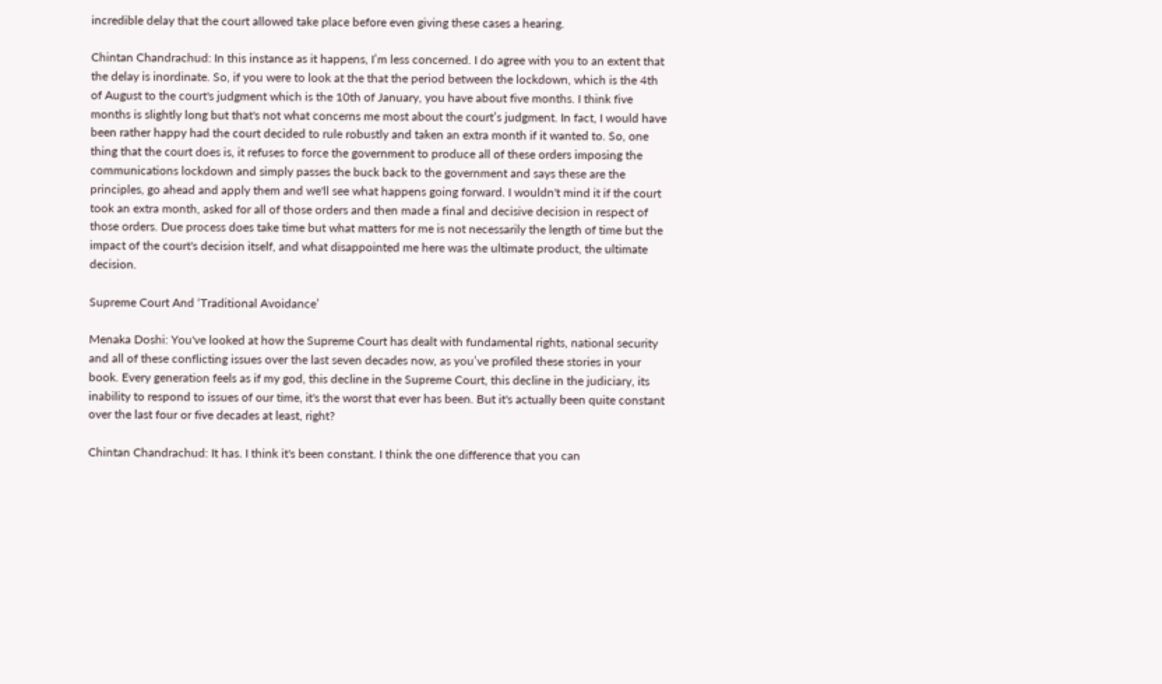incredible delay that the court allowed take place before even giving these cases a hearing.

Chintan Chandrachud: In this instance as it happens, I’m less concerned. I do agree with you to an extent that the delay is inordinate. So, if you were to look at the that the period between the lockdown, which is the 4th of August to the court's judgment which is the 10th of January, you have about five months. I think five months is slightly long but that's not what concerns me most about the court’s judgment. In fact, I would have been rather happy had the court decided to rule robustly and taken an extra month if it wanted to. So, one thing that the court does is, it refuses to force the government to produce all of these orders imposing the communications lockdown and simply passes the buck back to the government and says these are the principles, go ahead and apply them and we'll see what happens going forward. I wouldn't mind it if the court took an extra month, asked for all of those orders and then made a final and decisive decision in respect of those orders. Due process does take time but what matters for me is not necessarily the length of time but the impact of the court's decision itself, and what disappointed me here was the ultimate product, the ultimate decision.

Supreme Court And ‘Traditional Avoidance’

Menaka Doshi: You've looked at how the Supreme Court has dealt with fundamental rights, national security and all of these conflicting issues over the last seven decades now, as you’ve profiled these stories in your book. Every generation feels as if my god, this decline in the Supreme Court, this decline in the judiciary, its inability to respond to issues of our time, it's the worst that ever has been. But it's actually been quite constant over the last four or five decades at least, right?

Chintan Chandrachud: It has. I think it's been constant. I think the one difference that you can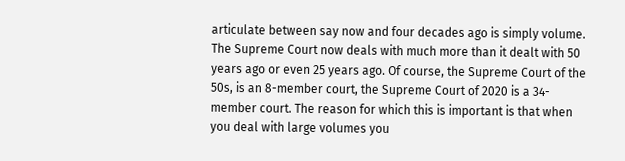articulate between say now and four decades ago is simply volume. The Supreme Court now deals with much more than it dealt with 50 years ago or even 25 years ago. Of course, the Supreme Court of the 50s, is an 8-member court, the Supreme Court of 2020 is a 34-member court. The reason for which this is important is that when you deal with large volumes you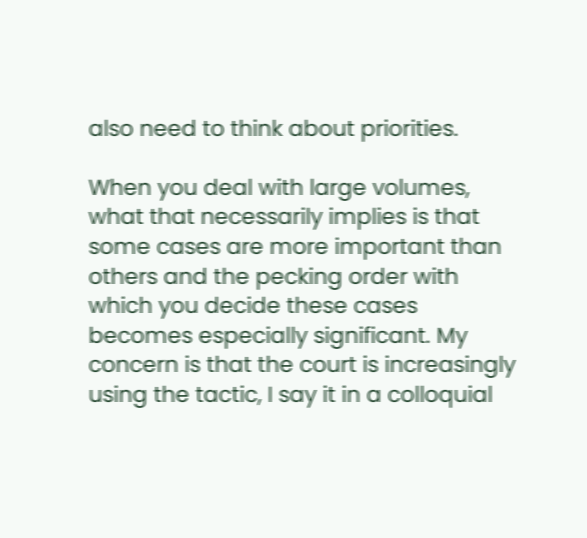also need to think about priorities.

When you deal with large volumes, what that necessarily implies is that some cases are more important than others and the pecking order with which you decide these cases becomes especially significant. My concern is that the court is increasingly using the tactic, I say it in a colloquial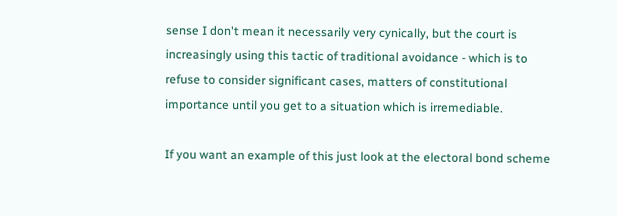sense I don't mean it necessarily very cynically, but the court is increasingly using this tactic of traditional avoidance - which is to refuse to consider significant cases, matters of constitutional importance until you get to a situation which is irremediable.

If you want an example of this just look at the electoral bond scheme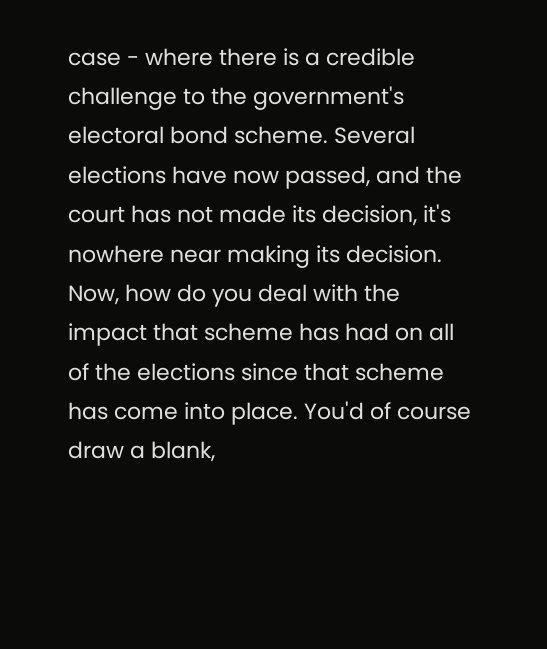case - where there is a credible challenge to the government's electoral bond scheme. Several elections have now passed, and the court has not made its decision, it's nowhere near making its decision. Now, how do you deal with the impact that scheme has had on all of the elections since that scheme has come into place. You'd of course draw a blank,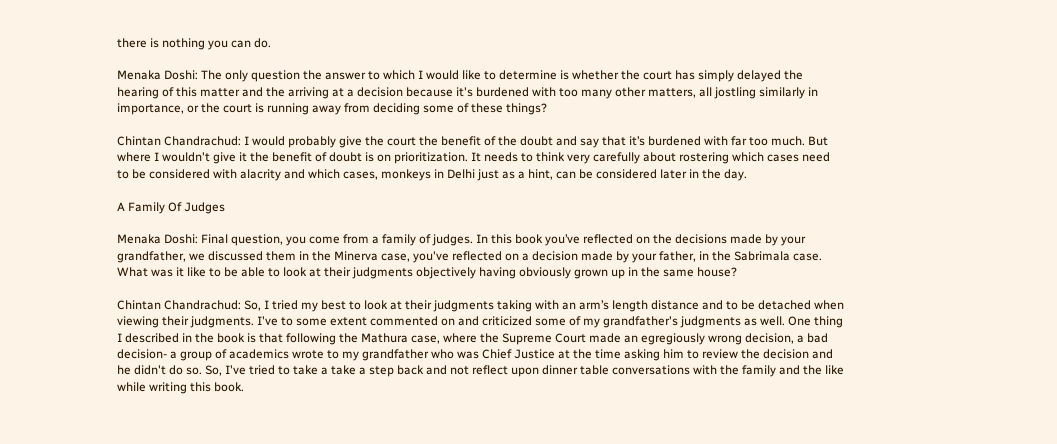there is nothing you can do.

Menaka Doshi: The only question the answer to which I would like to determine is whether the court has simply delayed the hearing of this matter and the arriving at a decision because it's burdened with too many other matters, all jostling similarly in importance, or the court is running away from deciding some of these things?

Chintan Chandrachud: I would probably give the court the benefit of the doubt and say that it’s burdened with far too much. But where I wouldn't give it the benefit of doubt is on prioritization. It needs to think very carefully about rostering which cases need to be considered with alacrity and which cases, monkeys in Delhi just as a hint, can be considered later in the day.

A Family Of Judges

Menaka Doshi: Final question, you come from a family of judges. In this book you’ve reflected on the decisions made by your grandfather, we discussed them in the Minerva case, you've reflected on a decision made by your father, in the Sabrimala case. What was it like to be able to look at their judgments objectively having obviously grown up in the same house?

Chintan Chandrachud: So, I tried my best to look at their judgments taking with an arm’s length distance and to be detached when viewing their judgments. I've to some extent commented on and criticized some of my grandfather's judgments as well. One thing I described in the book is that following the Mathura case, where the Supreme Court made an egregiously wrong decision, a bad decision- a group of academics wrote to my grandfather who was Chief Justice at the time asking him to review the decision and he didn't do so. So, I've tried to take a take a step back and not reflect upon dinner table conversations with the family and the like while writing this book.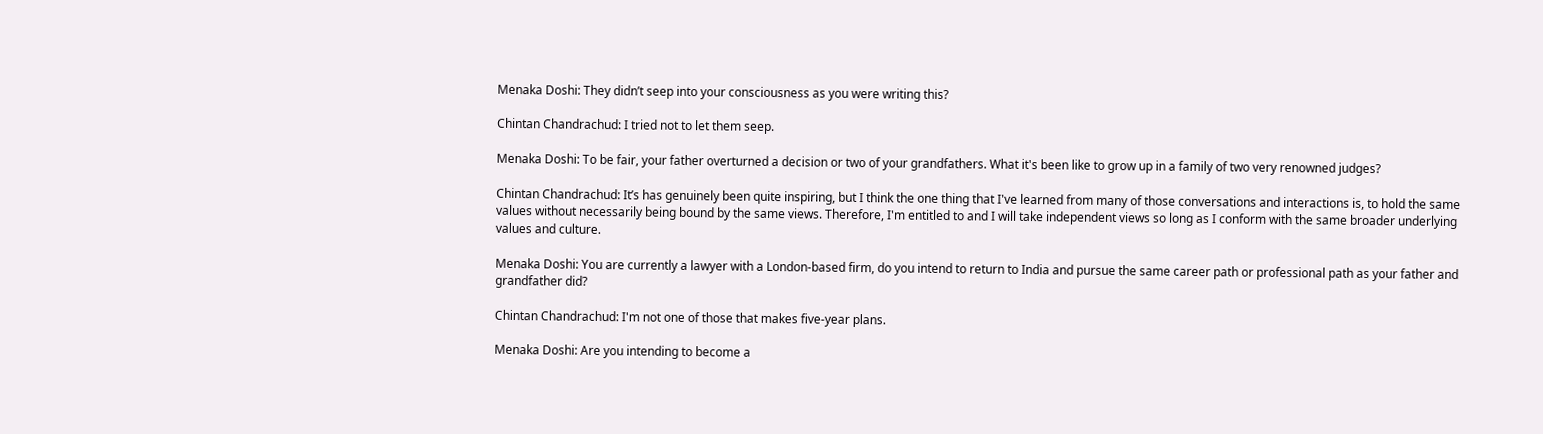Menaka Doshi: They didn’t seep into your consciousness as you were writing this?

Chintan Chandrachud: I tried not to let them seep.

Menaka Doshi: To be fair, your father overturned a decision or two of your grandfathers. What it's been like to grow up in a family of two very renowned judges?

Chintan Chandrachud: It’s has genuinely been quite inspiring, but I think the one thing that I've learned from many of those conversations and interactions is, to hold the same values without necessarily being bound by the same views. Therefore, I'm entitled to and I will take independent views so long as I conform with the same broader underlying values and culture.

Menaka Doshi: You are currently a lawyer with a London-based firm, do you intend to return to India and pursue the same career path or professional path as your father and grandfather did?

Chintan Chandrachud: I'm not one of those that makes five-year plans.

Menaka Doshi: Are you intending to become a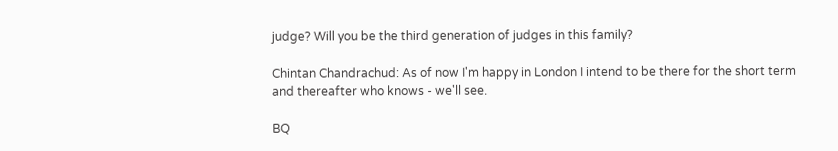judge? Will you be the third generation of judges in this family?

Chintan Chandrachud: As of now I'm happy in London I intend to be there for the short term and thereafter who knows - we'll see.

BQ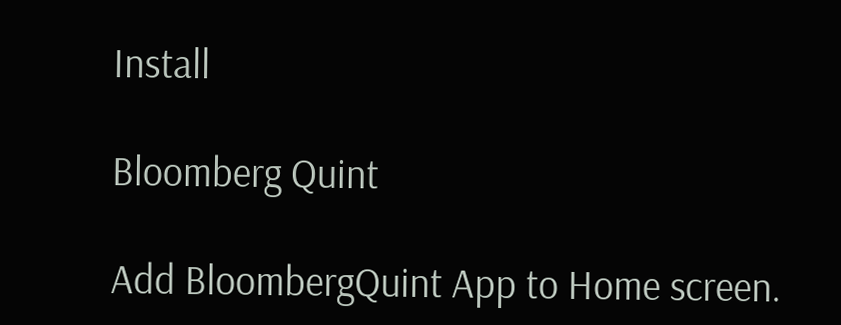Install

Bloomberg Quint

Add BloombergQuint App to Home screen.